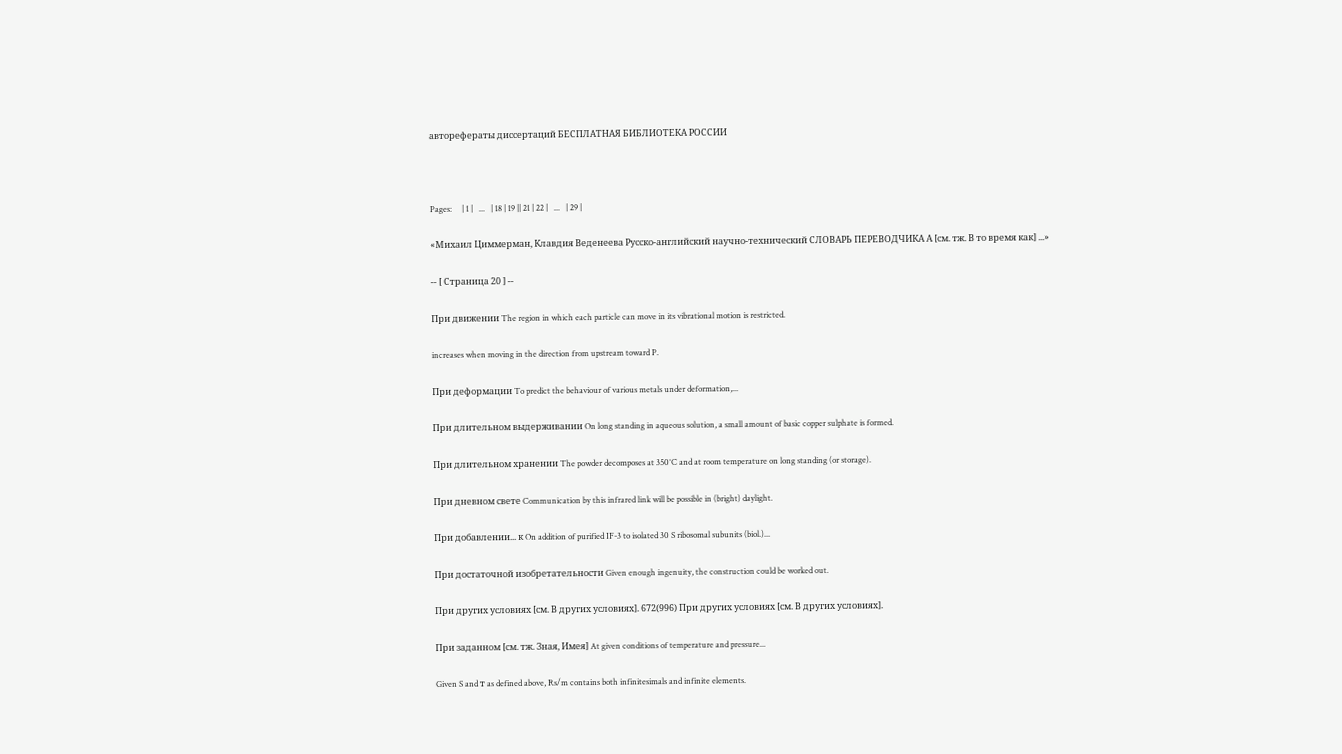авторефераты диссертаций БЕСПЛАТНАЯ БИБЛИОТЕКА РОССИИ



Pages:     | 1 |   ...   | 18 | 19 || 21 | 22 |   ...   | 29 |

«Михаил Циммерман, Клавдия Веденеева Русско-английский научно-технический СЛОВАРЬ ПЕРЕВОДЧИКА А [см. тж. В то время как] ...»

-- [ Страница 20 ] --

При движении The region in which each particle can move in its vibrational motion is restricted.

increases when moving in the direction from upstream toward P.

При деформации To predict the behaviour of various metals under deformation,...

При длительном выдерживании On long standing in aqueous solution, a small amount of basic copper sulphate is formed.

При длительном хранении The powder decomposes at 350°C and at room temperature on long standing (or storage).

При дневном свете Communication by this infrared link will be possible in (bright) daylight.

При добавлении... к On addition of purified IF-3 to isolated 30 S ribosomal subunits (biol.)...

При достаточной изобретательности Given enough ingenuity, the construction could be worked out.

При других условиях [см. В других условиях]. 672(996) При других условиях [см. В других условиях].

При заданном [см. тж. Зная, Имея] At given conditions of temperature and pressure...

Given S and т as defined above, Rs/m contains both infinitesimals and infinite elements.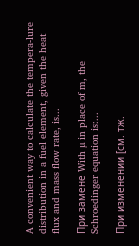A convenient way to calculate the tempera-lure distribution in a fuel element, given the heat flux and mass flow rate, is...

При замене With µ in place of m, the Schroedinger equation is:...

При изменении [см. тж.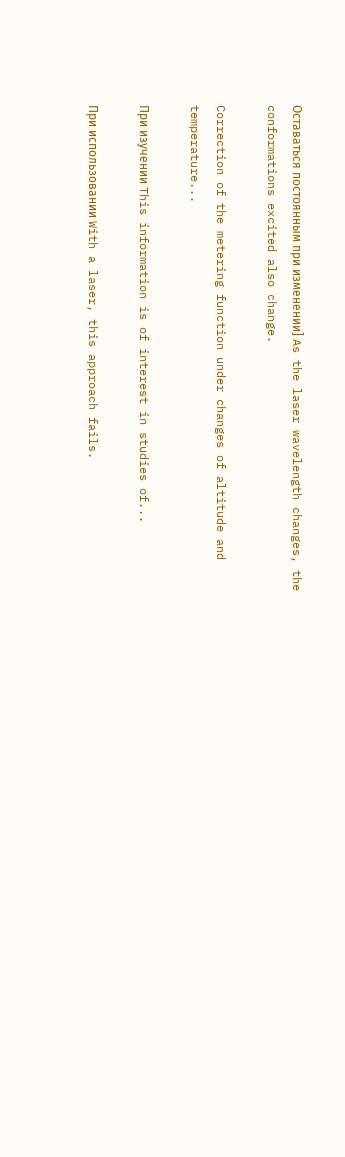Оставаться постоянным при изменении] As the laser wavelength changes, the conformations excited also change.

Correction of the metering function under changes of altitude and temperature...

При изучении This information is of interest in studies of...

При использовании With a laser, this approach fails.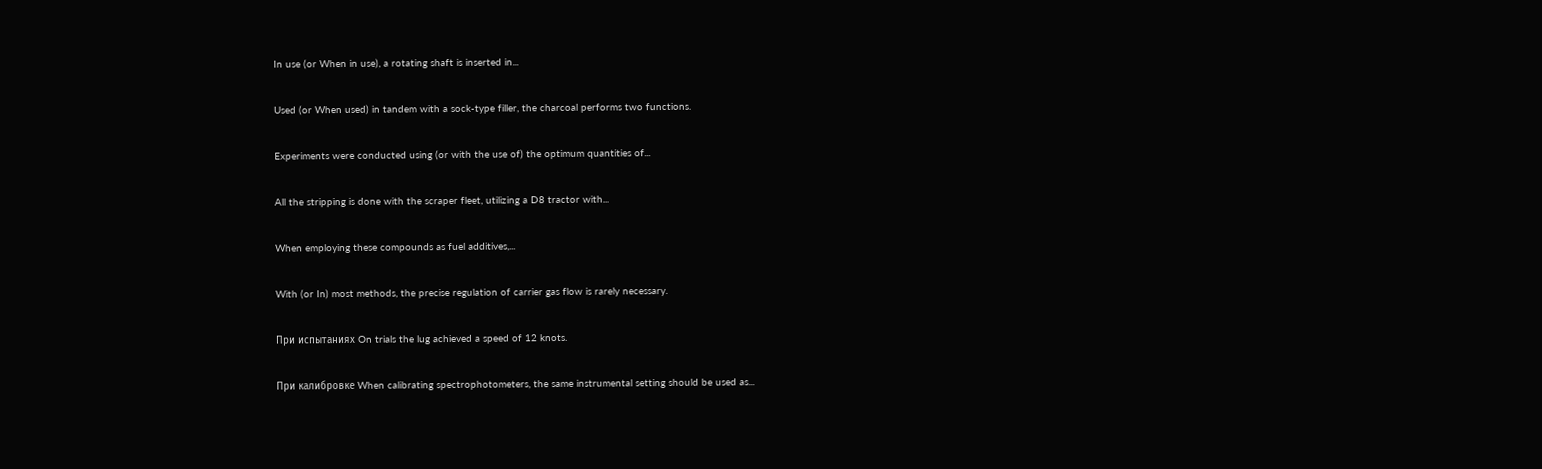In use (or When in use), a rotating shaft is inserted in...

Used (or When used) in tandem with a sock-type filler, the charcoal performs two functions.

Experiments were conducted using (or with the use of) the optimum quantities of...

All the stripping is done with the scraper fleet, utilizing a D8 tractor with...

When employing these compounds as fuel additives,...

With (or In) most methods, the precise regulation of carrier gas flow is rarely necessary.

При испытаниях On trials the lug achieved a speed of 12 knots.

При калибровке When calibrating spectrophotometers, the same instrumental setting should be used as...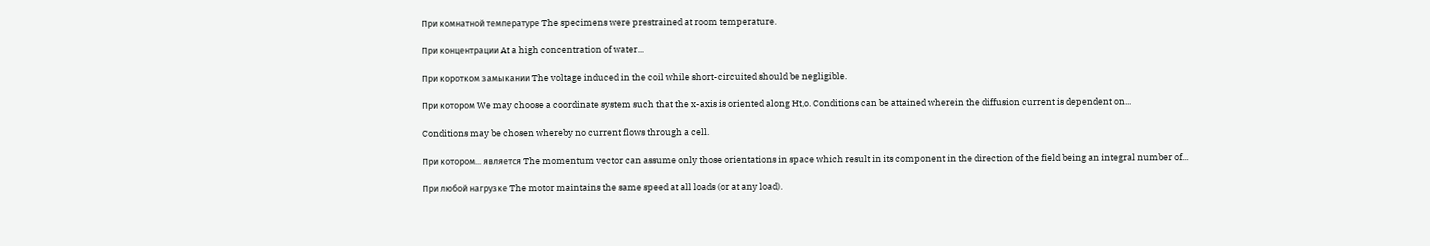При комнатной температуре The specimens were prestrained at room temperature.

При концентрации At a high concentration of water...

При коротком замыкании The voltage induced in the coil while short-circuited should be negligible.

При котором We may choose a coordinate system such that the x-axis is oriented along Ht,o. Conditions can be attained wherein the diffusion current is dependent on...

Conditions may be chosen whereby no current flows through a cell.

При котором... является The momentum vector can assume only those orientations in space which result in its component in the direction of the field being an integral number of...

При любой нагрузке The motor maintains the same speed at all loads (or at any load).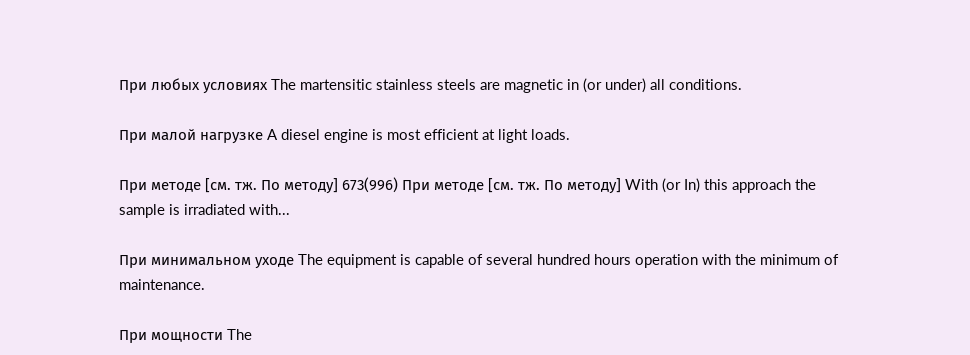При любых условиях The martensitic stainless steels are magnetic in (or under) all conditions.

При малой нагрузке A diesel engine is most efficient at light loads.

При методе [см. тж. По методу] 673(996) При методе [см. тж. По методу] With (or In) this approach the sample is irradiated with...

При минимальном уходе The equipment is capable of several hundred hours operation with the minimum of maintenance.

При мощности The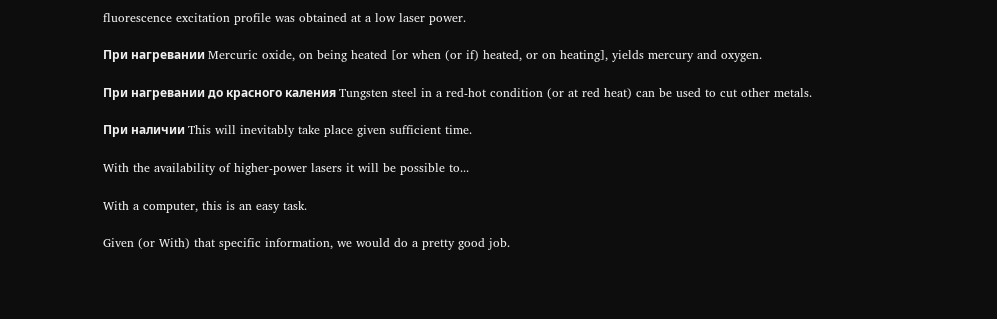fluorescence excitation profile was obtained at a low laser power.

При нагревании Mercuric oxide, on being heated [or when (or if) heated, or on heating], yields mercury and oxygen.

При нагревании до красного каления Tungsten steel in a red-hot condition (or at red heat) can be used to cut other metals.

При наличии This will inevitably take place given sufficient time.

With the availability of higher-power lasers it will be possible to...

With a computer, this is an easy task.

Given (or With) that specific information, we would do a pretty good job.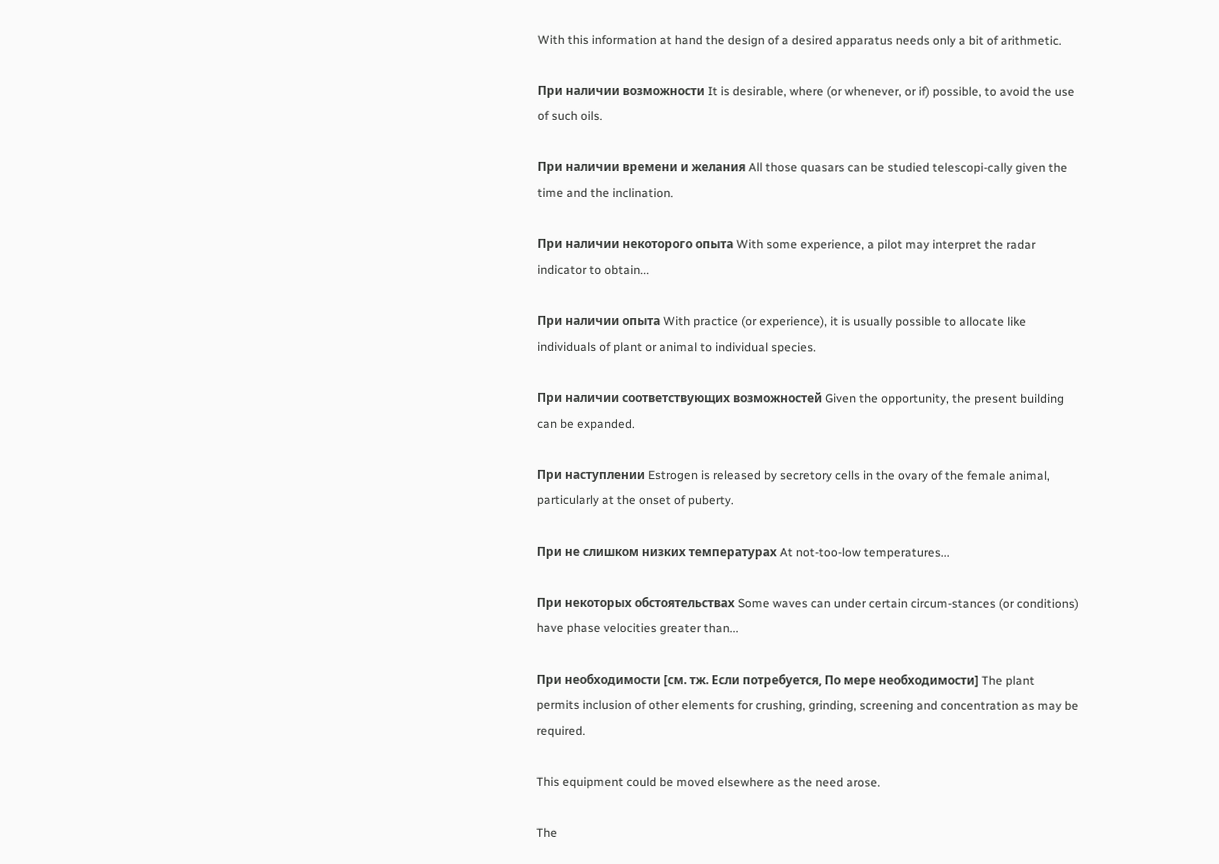With this information at hand the design of a desired apparatus needs only a bit of arithmetic.

При наличии возможности It is desirable, where (or whenever, or if) possible, to avoid the use of such oils.

При наличии времени и желания All those quasars can be studied telescopi-cally given the time and the inclination.

При наличии некоторого опыта With some experience, a pilot may interpret the radar indicator to obtain...

При наличии опыта With practice (or experience), it is usually possible to allocate like individuals of plant or animal to individual species.

При наличии соответствующих возможностей Given the opportunity, the present building can be expanded.

При наступлении Estrogen is released by secretory cells in the ovary of the female animal, particularly at the onset of puberty.

При не слишком низких температурах At not-too-low temperatures...

При некоторых обстоятельствах Some waves can under certain circum-stances (or conditions) have phase velocities greater than...

При необходимости [см. тж. Если потребуется, По мере необходимости] The plant permits inclusion of other elements for crushing, grinding, screening and concentration as may be required.

This equipment could be moved elsewhere as the need arose.

The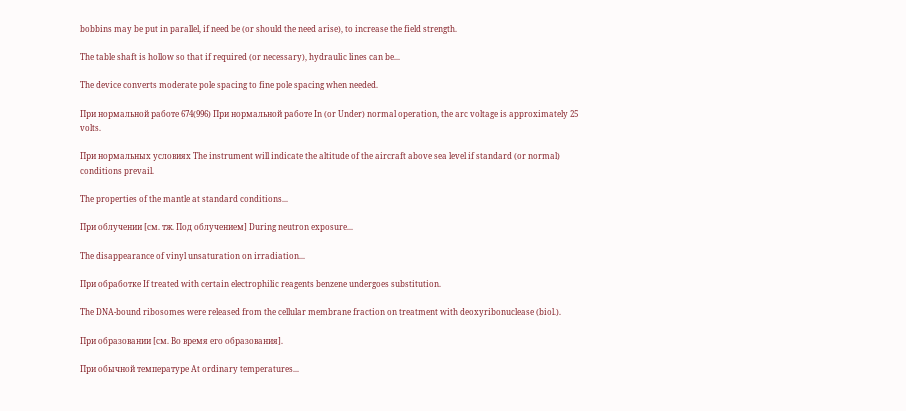bobbins may be put in parallel, if need be (or should the need arise), to increase the field strength.

The table shaft is hollow so that if required (or necessary), hydraulic lines can be...

The device converts moderate pole spacing to fine pole spacing when needed.

При нормальной работе 674(996) При нормальной работе In (or Under) normal operation, the arc voltage is approximately 25 volts.

При нормальных условиях The instrument will indicate the altitude of the aircraft above sea level if standard (or normal) conditions prevail.

The properties of the mantle at standard conditions...

При облучении [см. тж. Под облучением] During neutron exposure...

The disappearance of vinyl unsaturation on irradiation...

При обработке If treated with certain electrophilic reagents benzene undergoes substitution.

The DNA-bound ribosomes were released from the cellular membrane fraction on treatment with deoxyribonuclease (biol.).

При образовании [см. Во время его образования].

При обычной температуре At ordinary temperatures...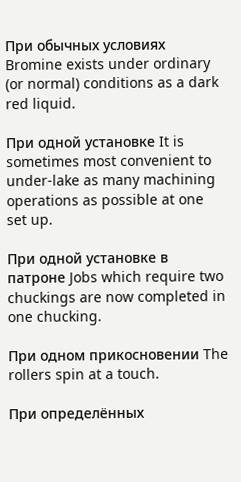При обычных условиях Bromine exists under ordinary (or normal) conditions as a dark red liquid.

При одной установке It is sometimes most convenient to under-lake as many machining operations as possible at one set up.

При одной установке в патроне Jobs which require two chuckings are now completed in one chucking.

При одном прикосновении The rollers spin at a touch.

При определённых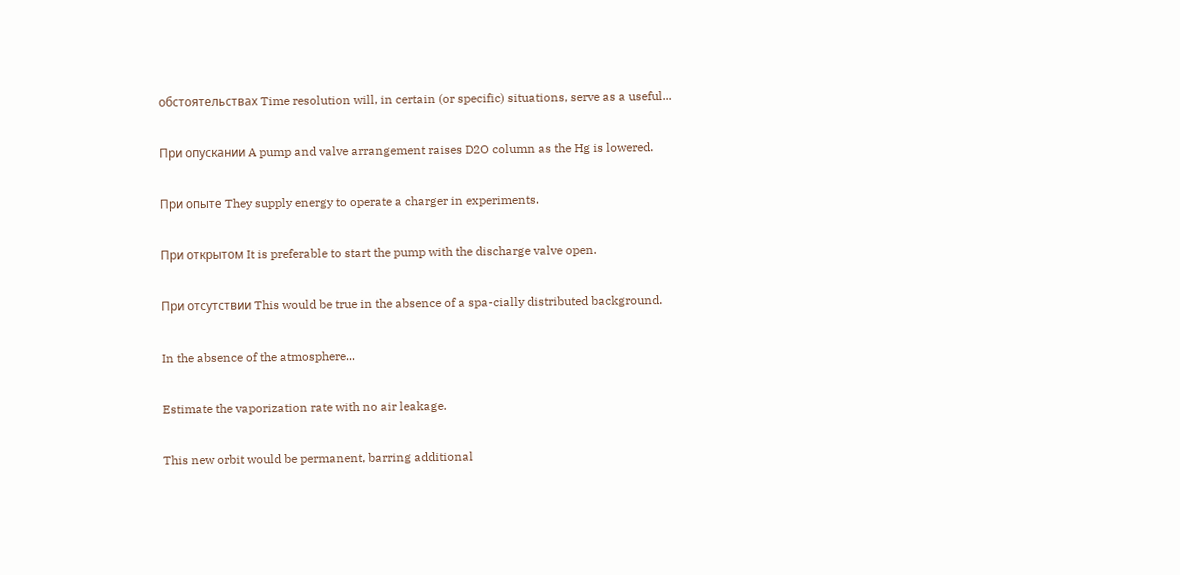обстоятельствах Time resolution will, in certain (or specific) situations, serve as a useful...

При опускании A pump and valve arrangement raises D2O column as the Hg is lowered.

При опыте They supply energy to operate a charger in experiments.

При открытом It is preferable to start the pump with the discharge valve open.

При отсутствии This would be true in the absence of a spa-cially distributed background.

In the absence of the atmosphere...

Estimate the vaporization rate with no air leakage.

This new orbit would be permanent, barring additional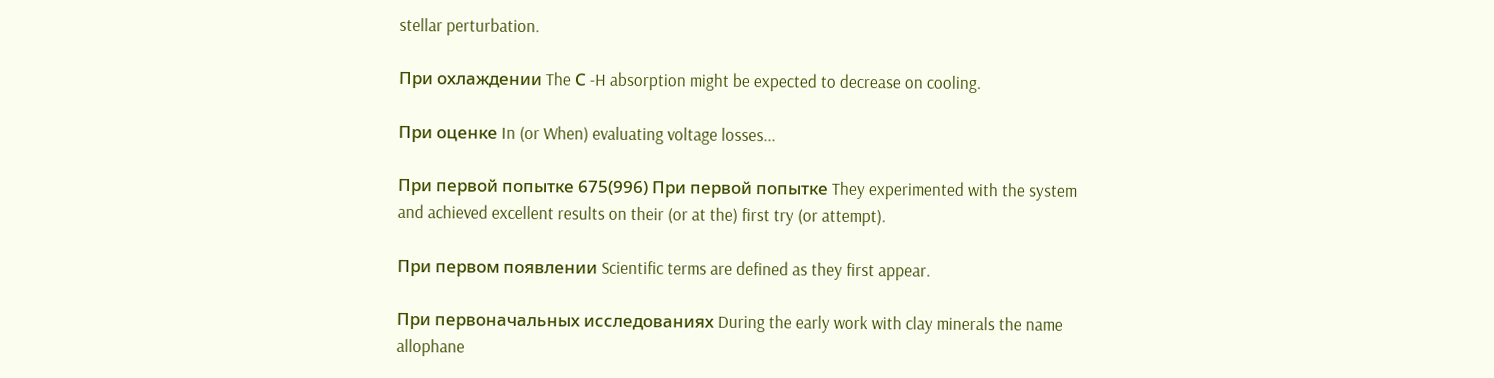stellar perturbation.

При охлаждении The С -H absorption might be expected to decrease on cooling.

При оценке In (or When) evaluating voltage losses...

При первой попытке 675(996) При первой попытке They experimented with the system and achieved excellent results on their (or at the) first try (or attempt).

При первом появлении Scientific terms are defined as they first appear.

При первоначальных исследованиях During the early work with clay minerals the name allophane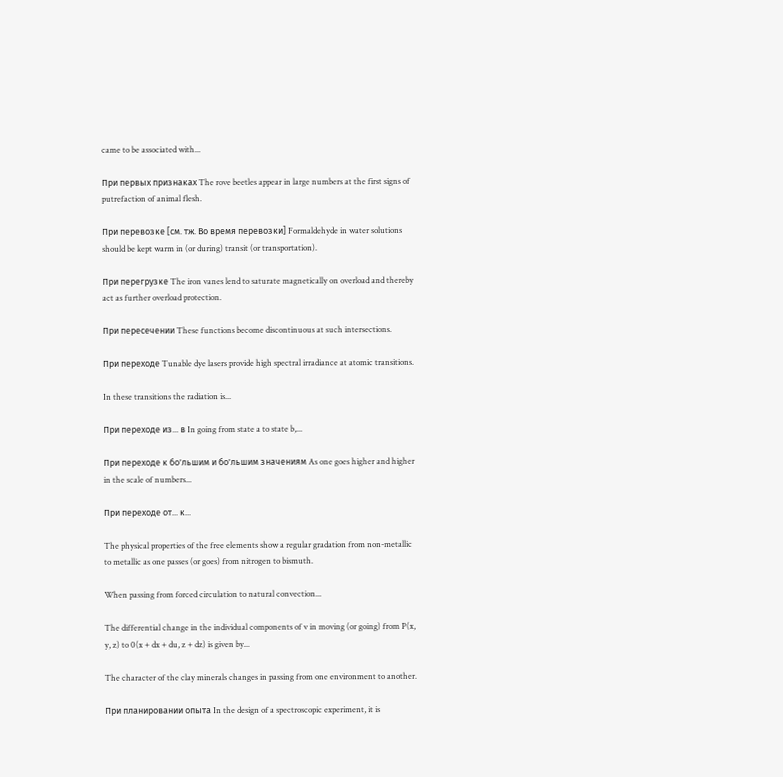came to be associated with...

При первых признаках The rove beetles appear in large numbers at the first signs of putrefaction of animal flesh.

При перевозке [см. тж. Во время перевозки] Formaldehyde in water solutions should be kept warm in (or during) transit (or transportation).

При перегрузке The iron vanes lend to saturate magnetically on overload and thereby act as further overload protection.

При пересечении These functions become discontinuous at such intersections.

При переходе Tunable dye lasers provide high spectral irradiance at atomic transitions.

In these transitions the radiation is...

При переходе из... в In going from state a to state b,...

При переходе к бо'льшим и бо'льшим значениям As one goes higher and higher in the scale of numbers...

При переходе от... к...

The physical properties of the free elements show a regular gradation from non-metallic to metallic as one passes (or goes) from nitrogen to bismuth.

When passing from forced circulation to natural convection...

The differential change in the individual components of v in moving (or going) from P(x, y, z) to 0(x + dx + du, z + dz) is given by...

The character of the clay minerals changes in passing from one environment to another.

При планировании опыта In the design of a spectroscopic experiment, it is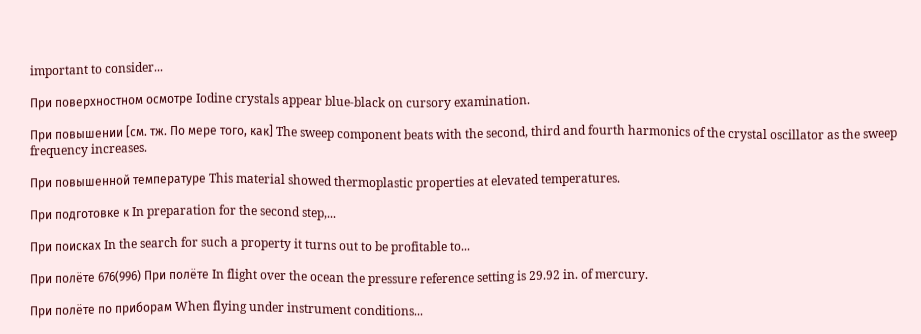important to consider...

При поверхностном осмотре Iodine crystals appear blue-black on cursory examination.

При повышении [см. тж. По мере того, как] The sweep component beats with the second, third and fourth harmonics of the crystal oscillator as the sweep frequency increases.

При повышенной температуре This material showed thermoplastic properties at elevated temperatures.

При подготовке к In preparation for the second step,...

При поисках In the search for such a property it turns out to be profitable to...

При полёте 676(996) При полёте In flight over the ocean the pressure reference setting is 29.92 in. of mercury.

При полёте по приборам When flying under instrument conditions...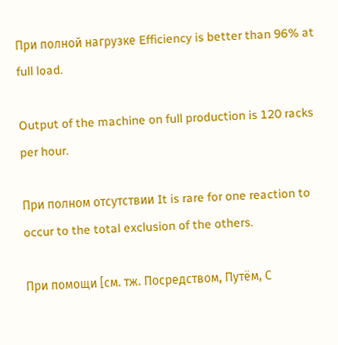При полной нагрузке Efficiency is better than 96% at full load.

Output of the machine on full production is 120 racks per hour.

При полном отсутствии It is rare for one reaction to occur to the total exclusion of the others.

При помощи [см. тж. Посредством, Путём, С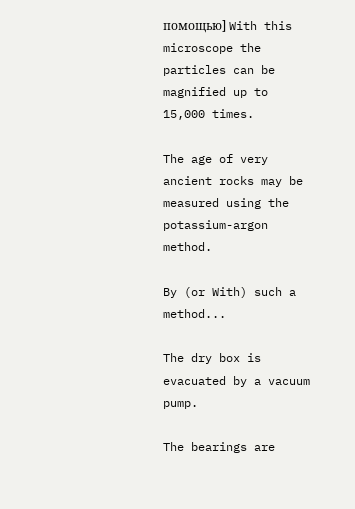помощью] With this microscope the particles can be magnified up to 15,000 times.

The age of very ancient rocks may be measured using the potassium-argon method.

By (or With) such a method...

The dry box is evacuated by a vacuum pump.

The bearings are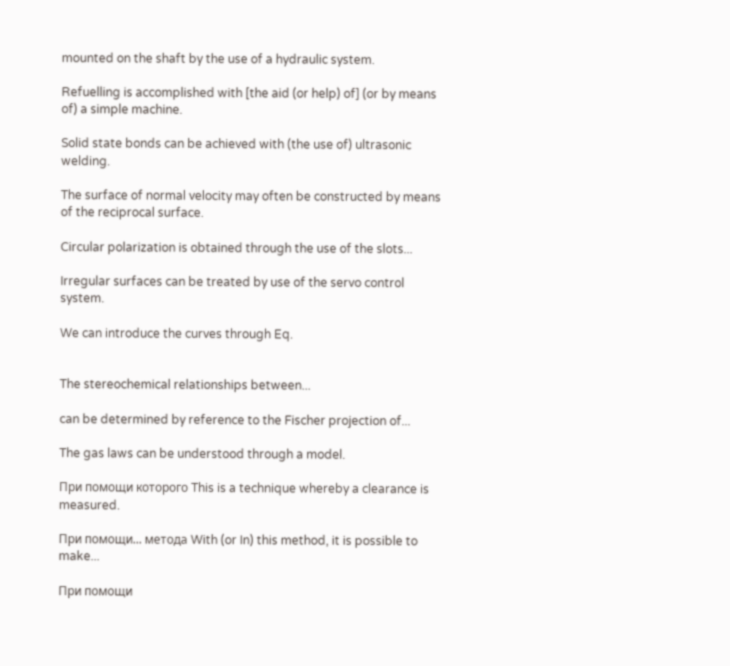mounted on the shaft by the use of a hydraulic system.

Refuelling is accomplished with [the aid (or help) of] (or by means of) a simple machine.

Solid state bonds can be achieved with (the use of) ultrasonic welding.

The surface of normal velocity may often be constructed by means of the reciprocal surface.

Circular polarization is obtained through the use of the slots...

Irregular surfaces can be treated by use of the servo control system.

We can introduce the curves through Eq.


The stereochemical relationships between...

can be determined by reference to the Fischer projection of...

The gas laws can be understood through a model.

При помощи которого This is a technique whereby a clearance is measured.

При помощи... метода With (or In) this method, it is possible to make...

При помощи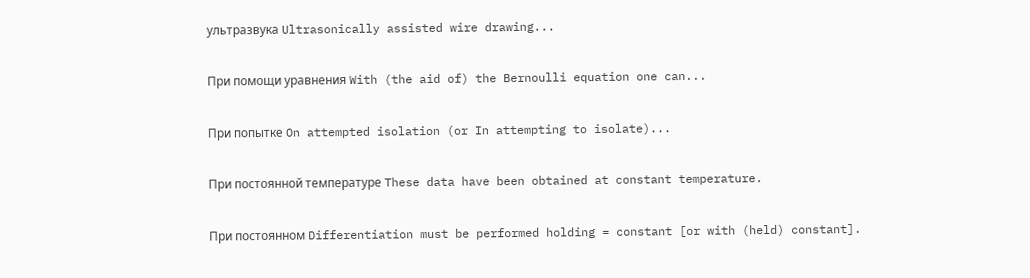ультразвука Ultrasonically assisted wire drawing...

При помощи уравнения With (the aid of) the Bernoulli equation one can...

При попытке On attempted isolation (or In attempting to isolate)...

При постоянной температуре These data have been obtained at constant temperature.

При постоянном Differentiation must be performed holding = constant [or with (held) constant].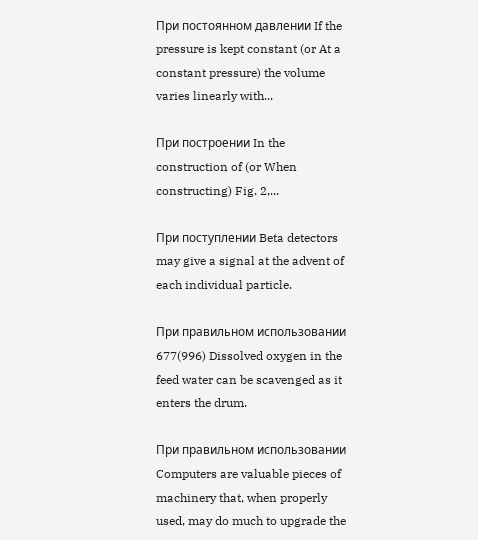При постоянном давлении If the pressure is kept constant (or At a constant pressure) the volume varies linearly with...

При построении In the construction of (or When constructing) Fig. 2,...

При поступлении Beta detectors may give a signal at the advent of each individual particle.

При правильном использовании 677(996) Dissolved oxygen in the feed water can be scavenged as it enters the drum.

При правильном использовании Computers are valuable pieces of machinery that, when properly used, may do much to upgrade the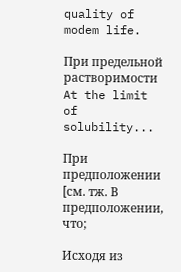quality of modem life.

При предельной растворимости At the limit of solubility...

При предположении [см. тж. В предположении, что;

Исходя из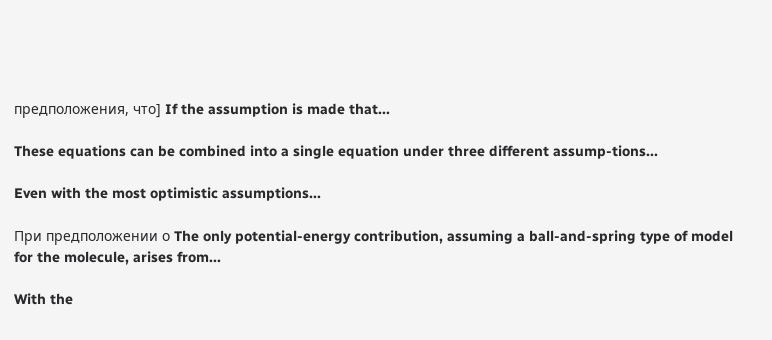предположения, что] If the assumption is made that...

These equations can be combined into a single equation under three different assump-tions...

Even with the most optimistic assumptions...

При предположении о The only potential-energy contribution, assuming a ball-and-spring type of model for the molecule, arises from...

With the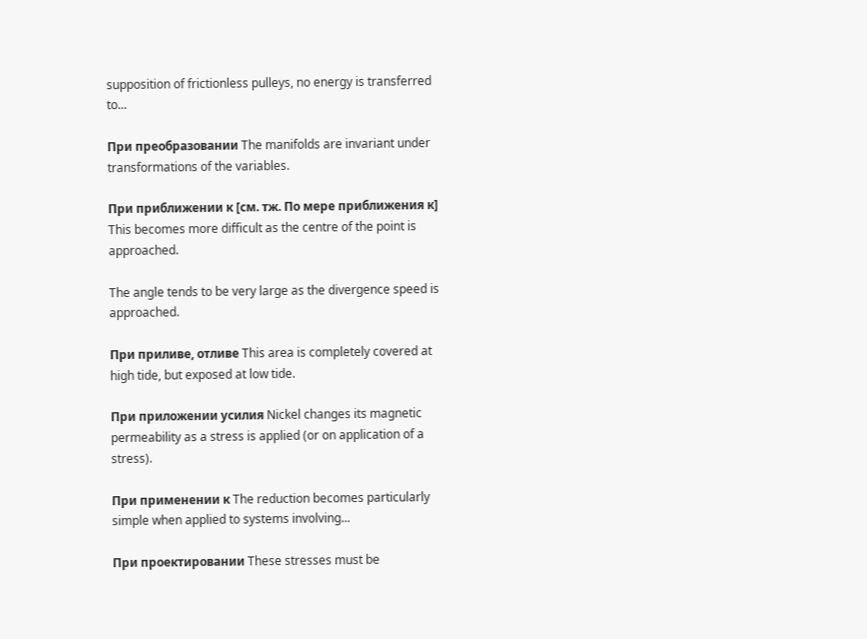supposition of frictionless pulleys, no energy is transferred to...

При преобразовании The manifolds are invariant under transformations of the variables.

При приближении к [см. тж. По мере приближения к] This becomes more difficult as the centre of the point is approached.

The angle tends to be very large as the divergence speed is approached.

При приливе, отливе This area is completely covered at high tide, but exposed at low tide.

При приложении усилия Nickel changes its magnetic permeability as a stress is applied (or on application of a stress).

При применении к The reduction becomes particularly simple when applied to systems involving...

При проектировании These stresses must be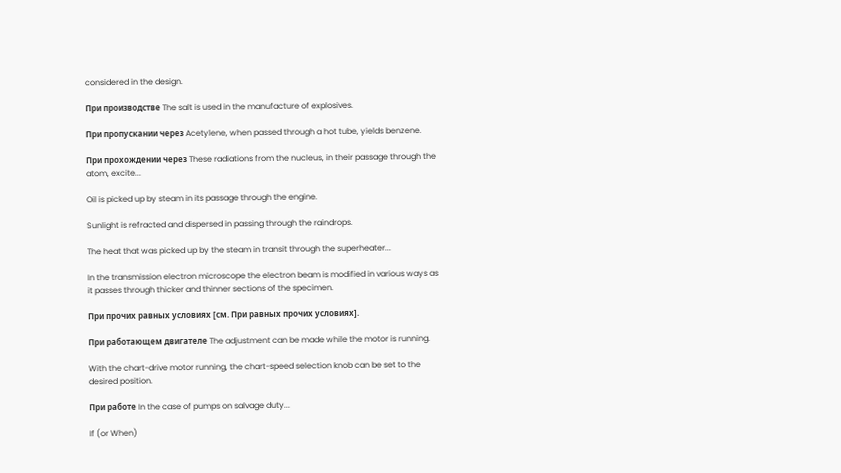considered in the design.

При производстве The salt is used in the manufacture of explosives.

При пропускании через Acetylene, when passed through a hot tube, yields benzene.

При прохождении через These radiations from the nucleus, in their passage through the atom, excite...

Oil is picked up by steam in its passage through the engine.

Sunlight is refracted and dispersed in passing through the raindrops.

The heat that was picked up by the steam in transit through the superheater...

In the transmission electron microscope the electron beam is modified in various ways as it passes through thicker and thinner sections of the specimen.

При прочих равных условиях [см. При равных прочих условиях].

При работающем двигателе The adjustment can be made while the motor is running.

With the chart-drive motor running, the chart-speed selection knob can be set to the desired position.

При работе In the case of pumps on salvage duty...

If (or When)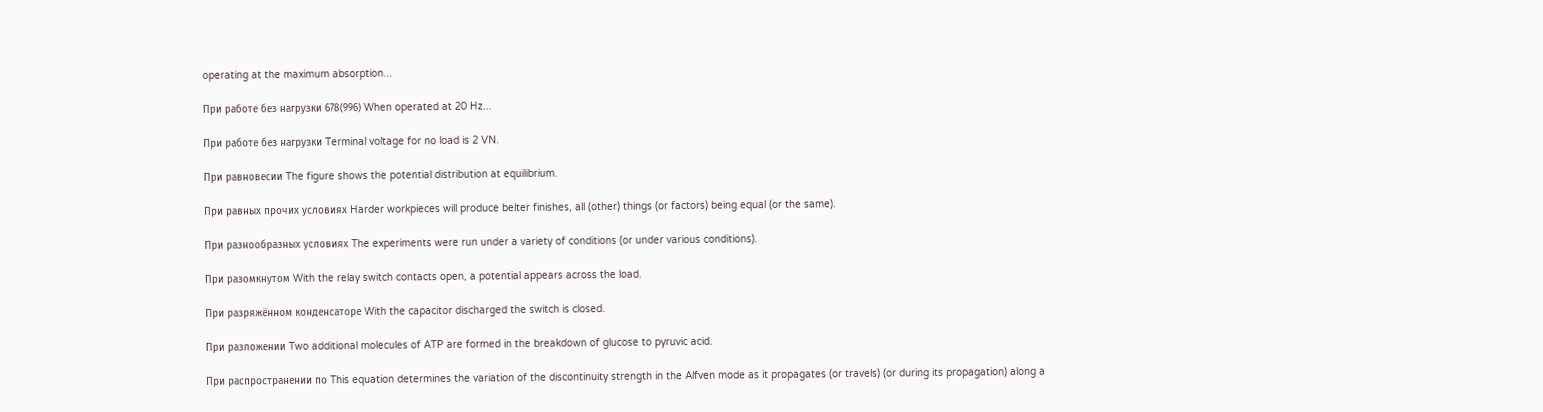operating at the maximum absorption...

При работе без нагрузки 678(996) When operated at 20 Hz...

При работе без нагрузки Terminal voltage for no load is 2 VN.

При равновесии The figure shows the potential distribution at equilibrium.

При равных прочих условиях Harder workpieces will produce belter finishes, all (other) things (or factors) being equal (or the same).

При разнообразных условиях The experiments were run under a variety of conditions (or under various conditions).

При разомкнутом With the relay switch contacts open, a potential appears across the load.

При разряжённом конденсаторе With the capacitor discharged the switch is closed.

При разложении Two additional molecules of ATP are formed in the breakdown of glucose to pyruvic acid.

При распространении по This equation determines the variation of the discontinuity strength in the Alfven mode as it propagates (or travels) (or during its propagation) along a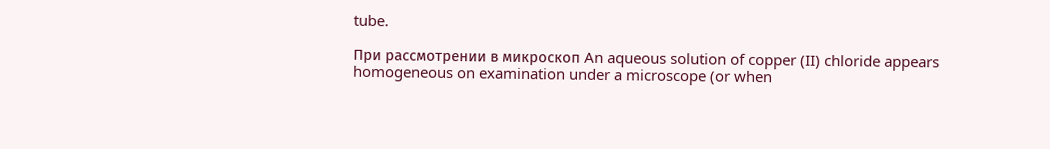tube.

При рассмотрении в микроскоп An aqueous solution of copper (II) chloride appears homogeneous on examination under a microscope (or when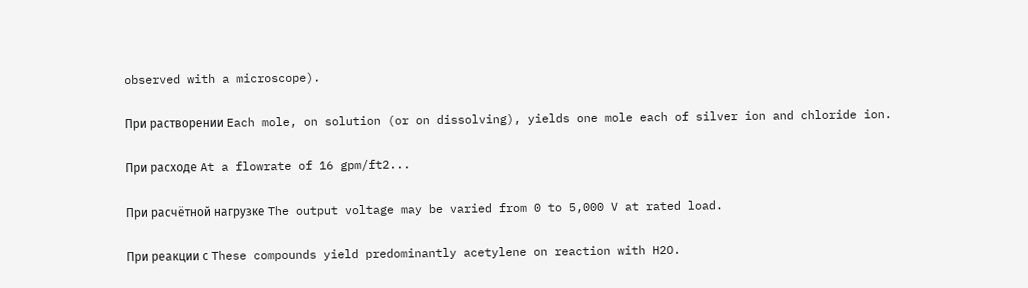observed with a microscope).

При растворении Each mole, on solution (or on dissolving), yields one mole each of silver ion and chloride ion.

При расходе At a flowrate of 16 gpm/ft2...

При расчётной нагрузке The output voltage may be varied from 0 to 5,000 V at rated load.

При реакции с These compounds yield predominantly acetylene on reaction with H2O.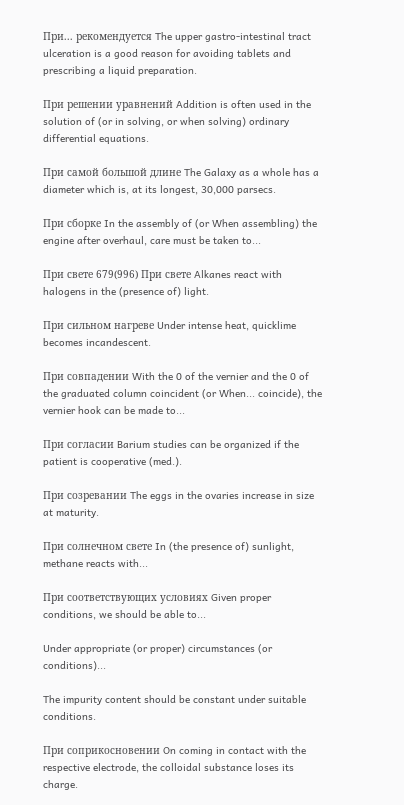При... рекомендуется The upper gastro-intestinal tract ulceration is a good reason for avoiding tablets and prescribing a liquid preparation.

При решении уравнений Addition is often used in the solution of (or in solving, or when solving) ordinary differential equations.

При самой большой длине The Galaxy as a whole has a diameter which is, at its longest, 30,000 parsecs.

При сборке In the assembly of (or When assembling) the engine after overhaul, care must be taken to...

При свете 679(996) При свете Alkanes react with halogens in the (presence of) light.

При сильном нагреве Under intense heat, quicklime becomes incandescent.

При совпадении With the 0 of the vernier and the 0 of the graduated column coincident (or When... coincide), the vernier hook can be made to...

При согласии Barium studies can be organized if the patient is cooperative (med.).

При созревании The eggs in the ovaries increase in size at maturity.

При солнечном свете In (the presence of) sunlight, methane reacts with...

При соответствующих условиях Given proper conditions, we should be able to...

Under appropriate (or proper) circumstances (or conditions)...

The impurity content should be constant under suitable conditions.

При соприкосновении On coming in contact with the respective electrode, the colloidal substance loses its charge.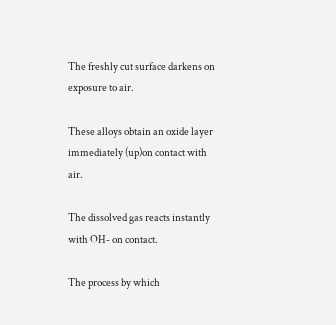The freshly cut surface darkens on exposure to air.

These alloys obtain an oxide layer immediately (up)on contact with air.

The dissolved gas reacts instantly with OH- on contact.

The process by which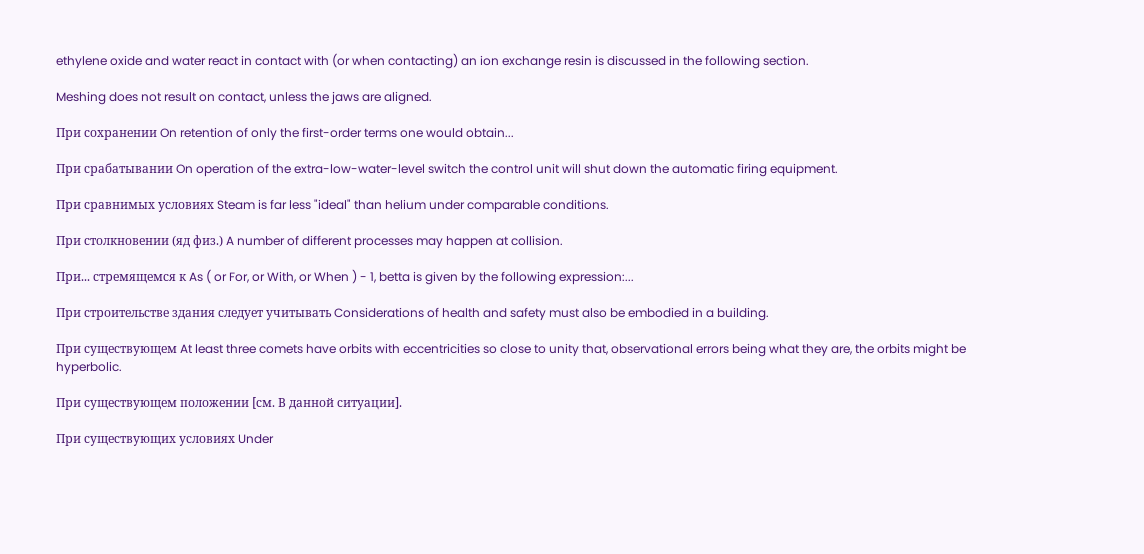ethylene oxide and water react in contact with (or when contacting) an ion exchange resin is discussed in the following section.

Meshing does not result on contact, unless the jaws are aligned.

При сохранении On retention of only the first-order terms one would obtain...

При срабатывании On operation of the extra-low-water-level switch the control unit will shut down the automatic firing equipment.

При сравнимых условиях Steam is far less "ideal" than helium under comparable conditions.

При столкновении (яд физ.) A number of different processes may happen at collision.

При... стремящемся к As ( or For, or With, or When ) - 1, betta is given by the following expression:...

При строительстве здания следует учитывать Considerations of health and safety must also be embodied in a building.

При существующем At least three comets have orbits with eccentricities so close to unity that, observational errors being what they are, the orbits might be hyperbolic.

При существующем положении [см. В данной ситуации].

При существующих условиях Under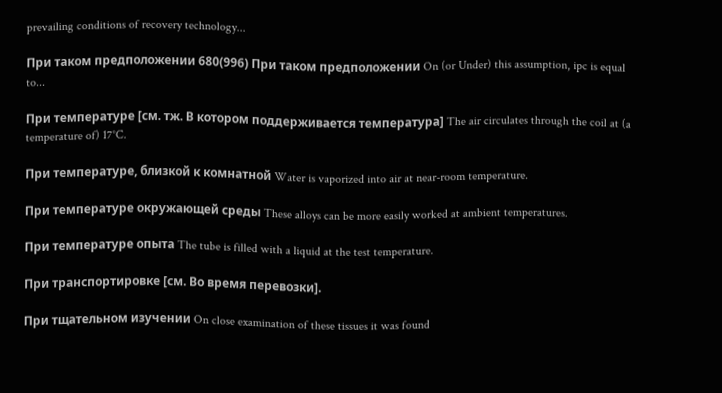prevailing conditions of recovery technology...

При таком предположении 680(996) При таком предположении On (or Under) this assumption, ipc is equal to...

При температуре [см. тж. В котором поддерживается температура] The air circulates through the coil at (a temperature of) 17°C.

При температуре, близкой к комнатной Water is vaporized into air at near-room temperature.

При температуре окружающей среды These alloys can be more easily worked at ambient temperatures.

При температуре опыта The tube is filled with a liquid at the test temperature.

При транспортировке [см. Во время перевозки].

При тщательном изучении On close examination of these tissues it was found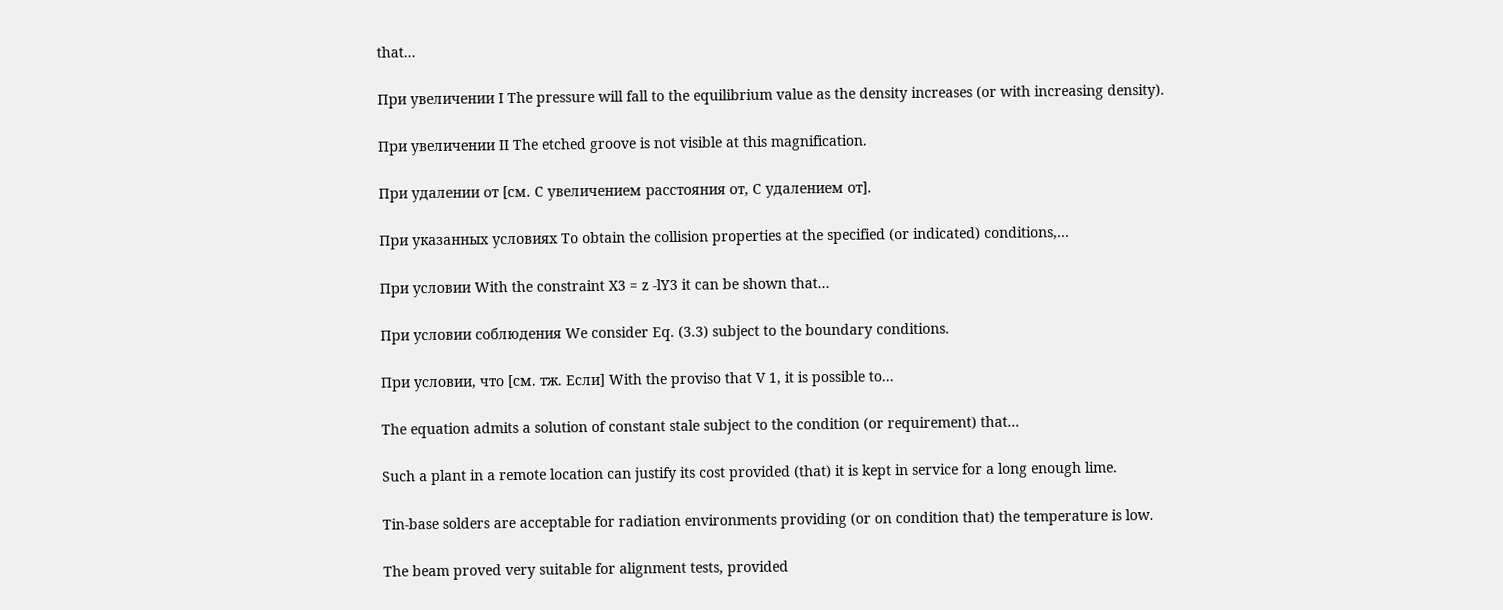that...

При увеличении I The pressure will fall to the equilibrium value as the density increases (or with increasing density).

При увеличении II The etched groove is not visible at this magnification.

При удалении от [см. С увеличением расстояния от, С удалением от].

При указанных условиях To obtain the collision properties at the specified (or indicated) conditions,...

При условии With the constraint X3 = z -lY3 it can be shown that...

При условии соблюдения We consider Eq. (3.3) subject to the boundary conditions.

При условии, что [см. тж. Если] With the proviso that V 1, it is possible to...

The equation admits a solution of constant stale subject to the condition (or requirement) that...

Such a plant in a remote location can justify its cost provided (that) it is kept in service for a long enough lime.

Tin-base solders are acceptable for radiation environments providing (or on condition that) the temperature is low.

The beam proved very suitable for alignment tests, provided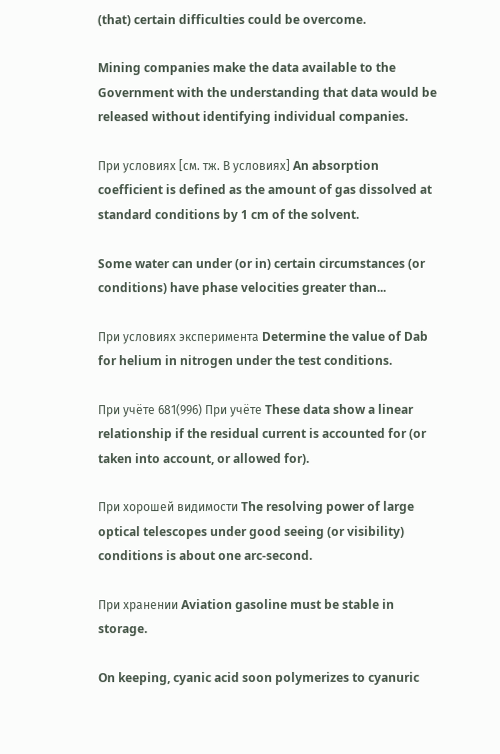(that) certain difficulties could be overcome.

Mining companies make the data available to the Government with the understanding that data would be released without identifying individual companies.

При условиях [см. тж. В условиях] An absorption coefficient is defined as the amount of gas dissolved at standard conditions by 1 cm of the solvent.

Some water can under (or in) certain circumstances (or conditions) have phase velocities greater than...

При условиях эксперимента Determine the value of Dab for helium in nitrogen under the test conditions.

При учёте 681(996) При учёте These data show a linear relationship if the residual current is accounted for (or taken into account, or allowed for).

При хорошей видимости The resolving power of large optical telescopes under good seeing (or visibility) conditions is about one arc-second.

При хранении Aviation gasoline must be stable in storage.

On keeping, cyanic acid soon polymerizes to cyanuric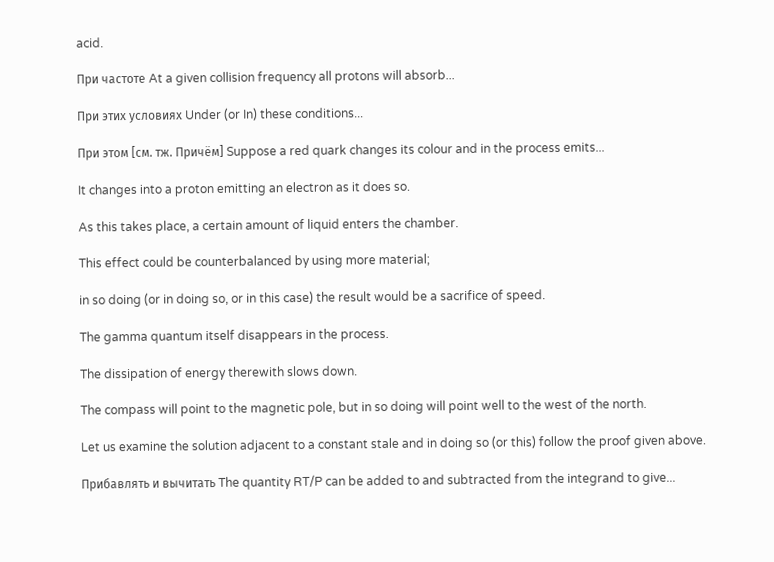acid.

При частоте At a given collision frequency all protons will absorb...

При этих условиях Under (or In) these conditions...

При этом [см. тж. Причём] Suppose a red quark changes its colour and in the process emits...

It changes into a proton emitting an electron as it does so.

As this takes place, a certain amount of liquid enters the chamber.

This effect could be counterbalanced by using more material;

in so doing (or in doing so, or in this case) the result would be a sacrifice of speed.

The gamma quantum itself disappears in the process.

The dissipation of energy therewith slows down.

The compass will point to the magnetic pole, but in so doing will point well to the west of the north.

Let us examine the solution adjacent to a constant stale and in doing so (or this) follow the proof given above.

Прибавлять и вычитать The quantity RT/P can be added to and subtracted from the integrand to give...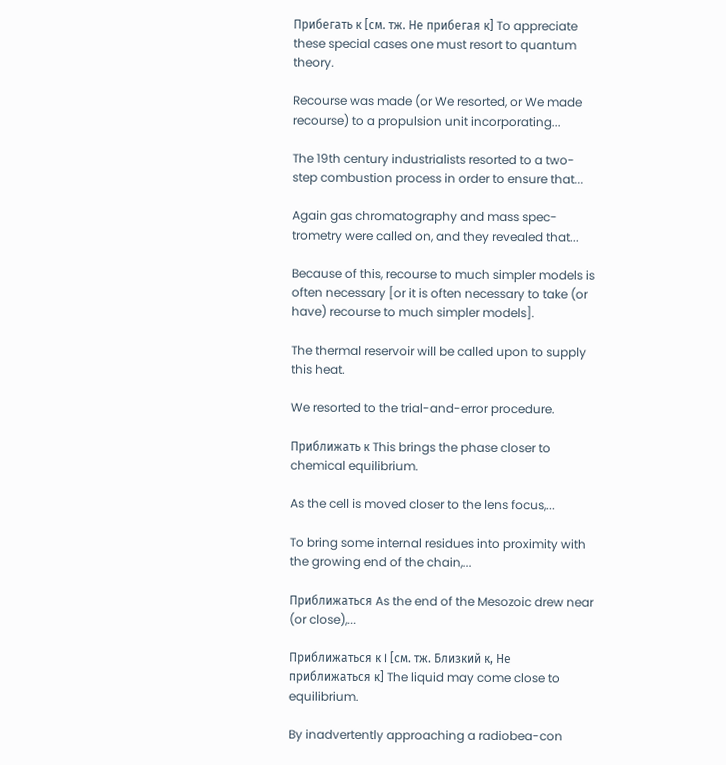Прибегать к [см. тж. Не прибегая к] To appreciate these special cases one must resort to quantum theory.

Recourse was made (or We resorted, or We made recourse) to a propulsion unit incorporating...

The 19th century industrialists resorted to a two-step combustion process in order to ensure that...

Again gas chromatography and mass spec- trometry were called on, and they revealed that...

Because of this, recourse to much simpler models is often necessary [or it is often necessary to take (or have) recourse to much simpler models].

The thermal reservoir will be called upon to supply this heat.

We resorted to the trial-and-error procedure.

Приближать к This brings the phase closer to chemical equilibrium.

As the cell is moved closer to the lens focus,...

To bring some internal residues into proximity with the growing end of the chain,...

Приближаться As the end of the Mesozoic drew near (or close),...

Приближаться к I [см. тж. Близкий к, Не приближаться к] The liquid may come close to equilibrium.

By inadvertently approaching a radiobea-con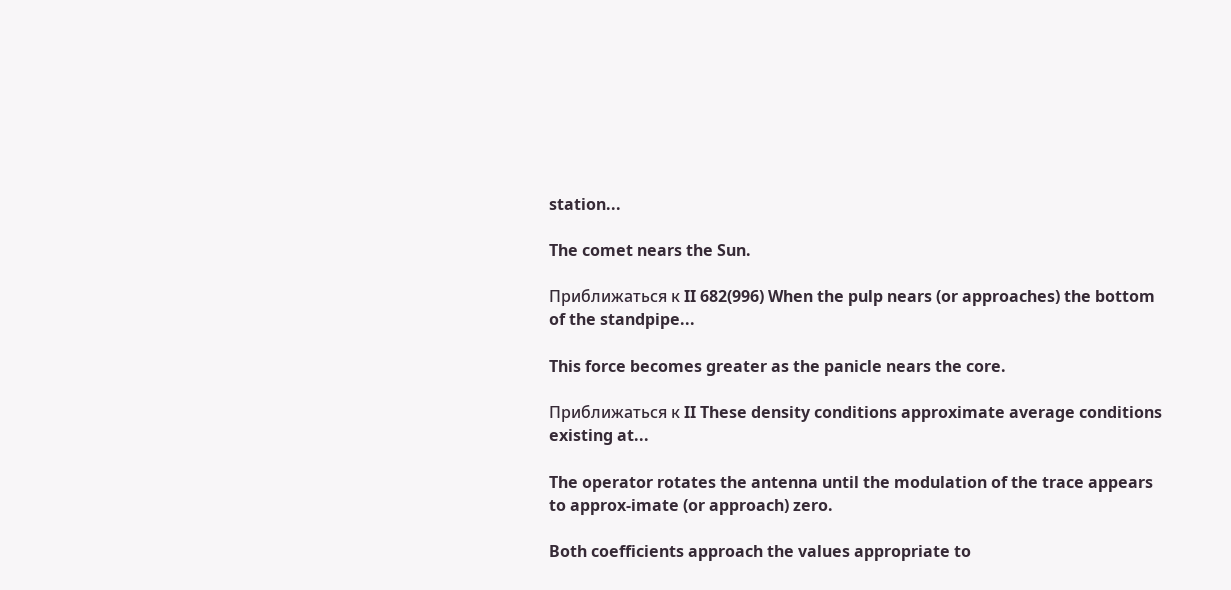station...

The comet nears the Sun.

Приближаться к II 682(996) When the pulp nears (or approaches) the bottom of the standpipe...

This force becomes greater as the panicle nears the core.

Приближаться к II These density conditions approximate average conditions existing at...

The operator rotates the antenna until the modulation of the trace appears to approx-imate (or approach) zero.

Both coefficients approach the values appropriate to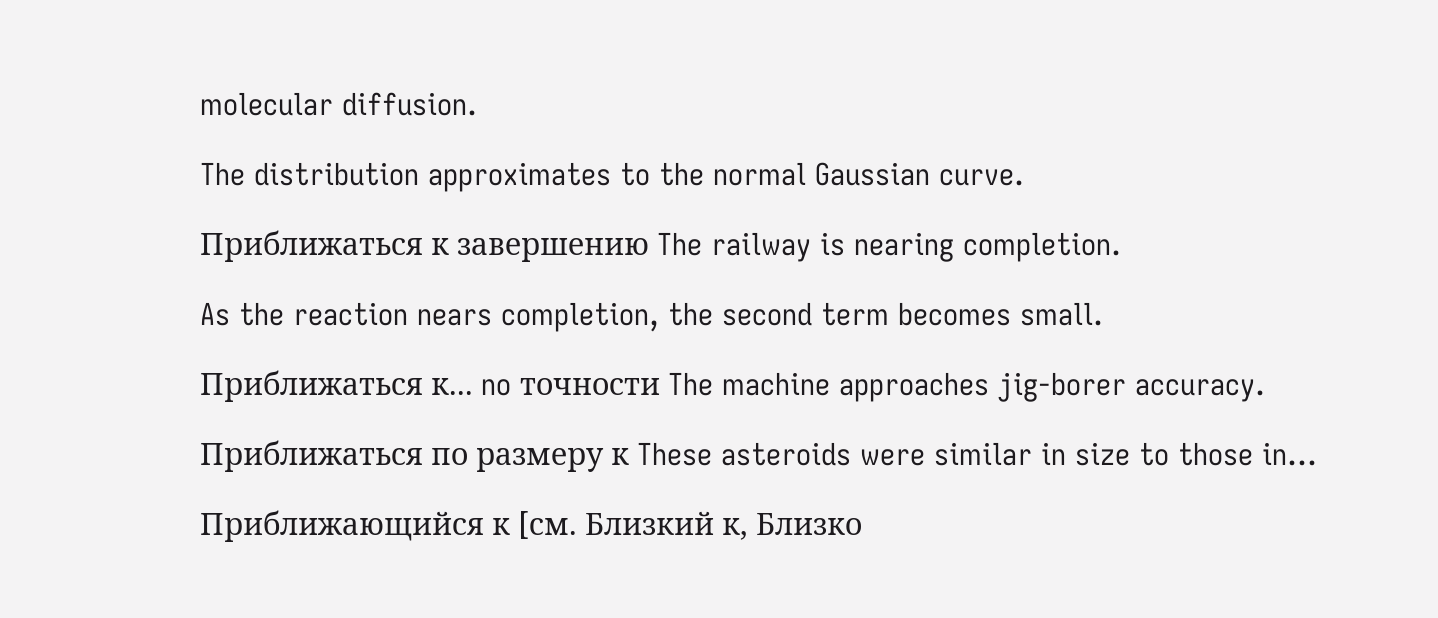molecular diffusion.

The distribution approximates to the normal Gaussian curve.

Приближаться к завершению The railway is nearing completion.

As the reaction nears completion, the second term becomes small.

Приближаться к... no точности The machine approaches jig-borer accuracy.

Приближаться по размеру к These asteroids were similar in size to those in...

Приближающийся к [см. Близкий к, Близко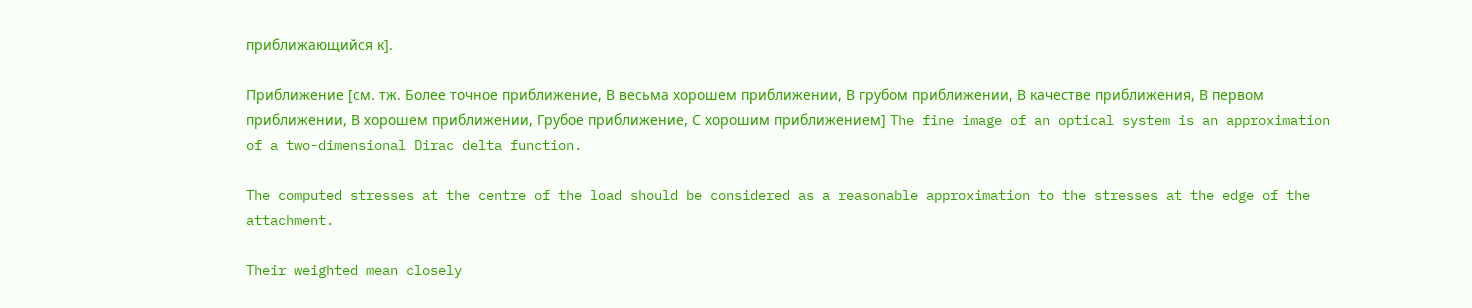приближающийся к].

Приближение [см. тж. Более точное приближение, В весьма хорошем приближении, В грубом приближении, В качестве приближения, В первом приближении, В хорошем приближении, Грубое приближение, С хорошим приближением] The fine image of an optical system is an approximation of a two-dimensional Dirac delta function.

The computed stresses at the centre of the load should be considered as a reasonable approximation to the stresses at the edge of the attachment.

Their weighted mean closely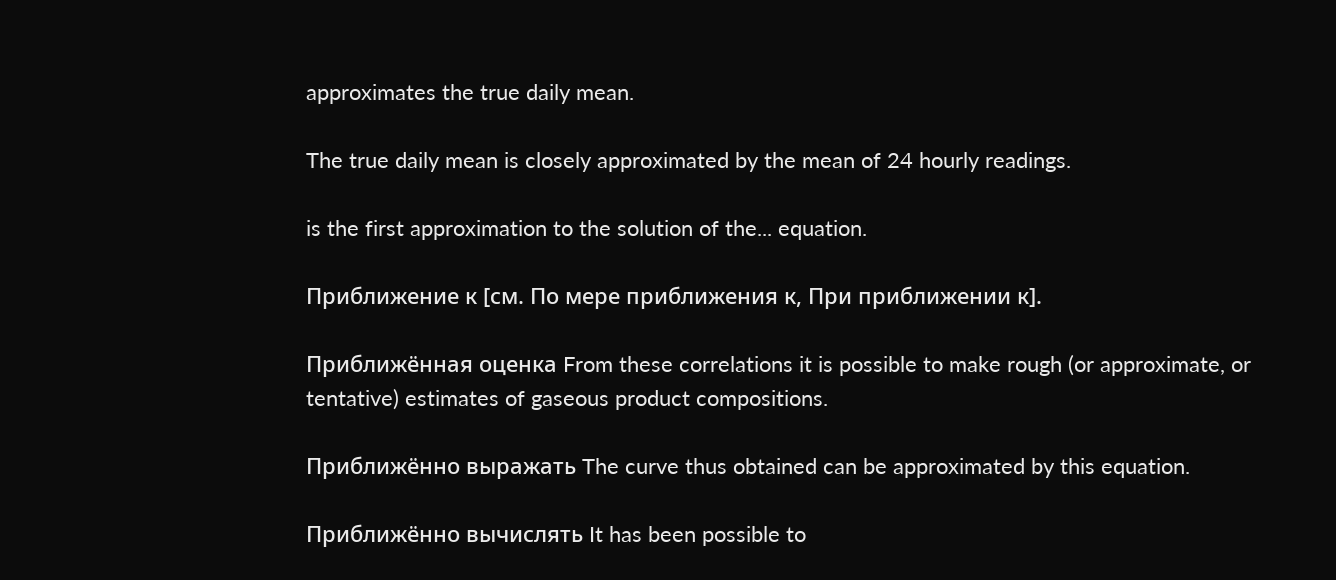approximates the true daily mean.

The true daily mean is closely approximated by the mean of 24 hourly readings.

is the first approximation to the solution of the... equation.

Приближение к [см. По мере приближения к, При приближении к].

Приближённая оценка From these correlations it is possible to make rough (or approximate, or tentative) estimates of gaseous product compositions.

Приближённо выражать The curve thus obtained can be approximated by this equation.

Приближённо вычислять It has been possible to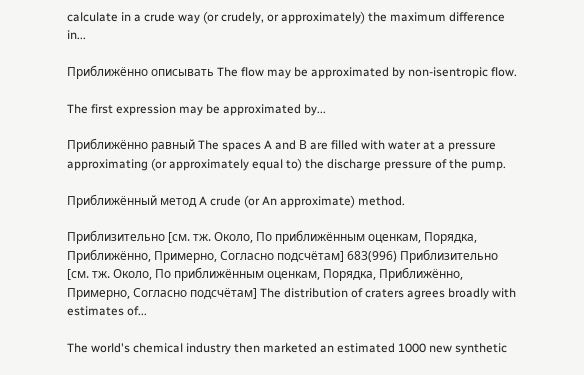calculate in a crude way (or crudely, or approximately) the maximum difference in...

Приближённо описывать The flow may be approximated by non-isentropic flow.

The first expression may be approximated by...

Приближённо равный The spaces A and В are filled with water at a pressure approximating (or approximately equal to) the discharge pressure of the pump.

Приближённый метод A crude (or An approximate) method.

Приблизительно [см. тж. Около, По приближённым оценкам, Порядка, Приближённо, Примерно, Согласно подсчётам] 683(996) Приблизительно [см. тж. Около, По приближённым оценкам, Порядка, Приближённо, Примерно, Согласно подсчётам] The distribution of craters agrees broadly with estimates of...

The world's chemical industry then marketed an estimated 1000 new synthetic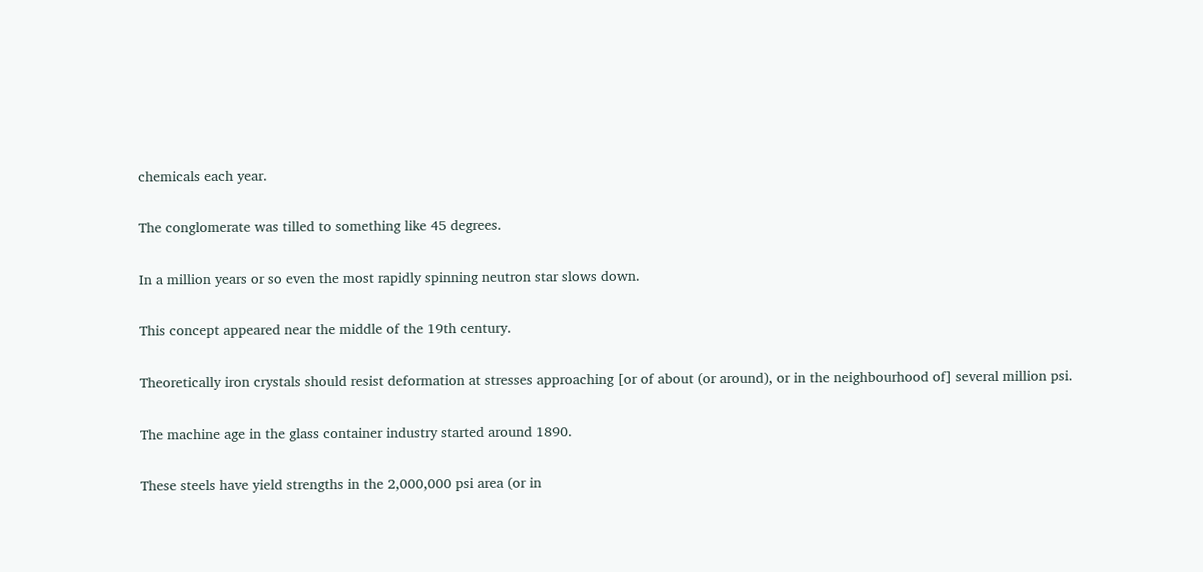chemicals each year.

The conglomerate was tilled to something like 45 degrees.

In a million years or so even the most rapidly spinning neutron star slows down.

This concept appeared near the middle of the 19th century.

Theoretically iron crystals should resist deformation at stresses approaching [or of about (or around), or in the neighbourhood of] several million psi.

The machine age in the glass container industry started around 1890.

These steels have yield strengths in the 2,000,000 psi area (or in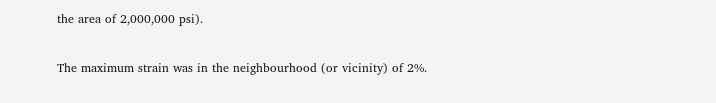the area of 2,000,000 psi).

The maximum strain was in the neighbourhood (or vicinity) of 2%.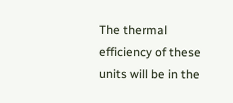The thermal efficiency of these units will be in the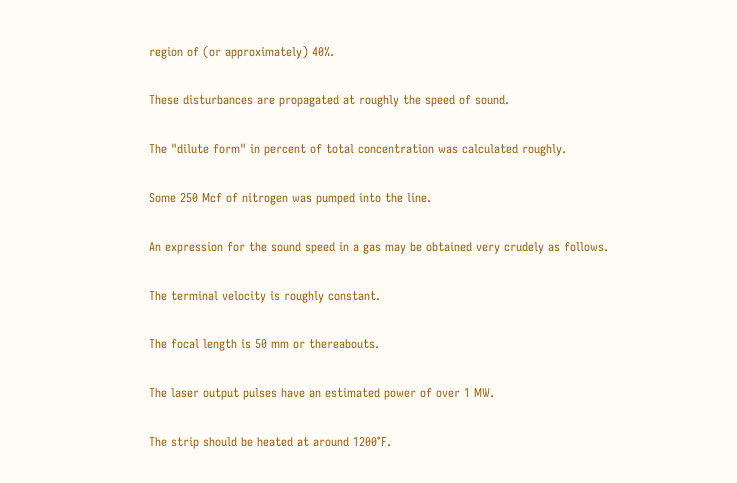region of (or approximately) 40%.

These disturbances are propagated at roughly the speed of sound.

The "dilute form" in percent of total concentration was calculated roughly.

Some 250 Mcf of nitrogen was pumped into the line.

An expression for the sound speed in a gas may be obtained very crudely as follows.

The terminal velocity is roughly constant.

The focal length is 50 mm or thereabouts.

The laser output pulses have an estimated power of over 1 MW.

The strip should be heated at around 1200°F.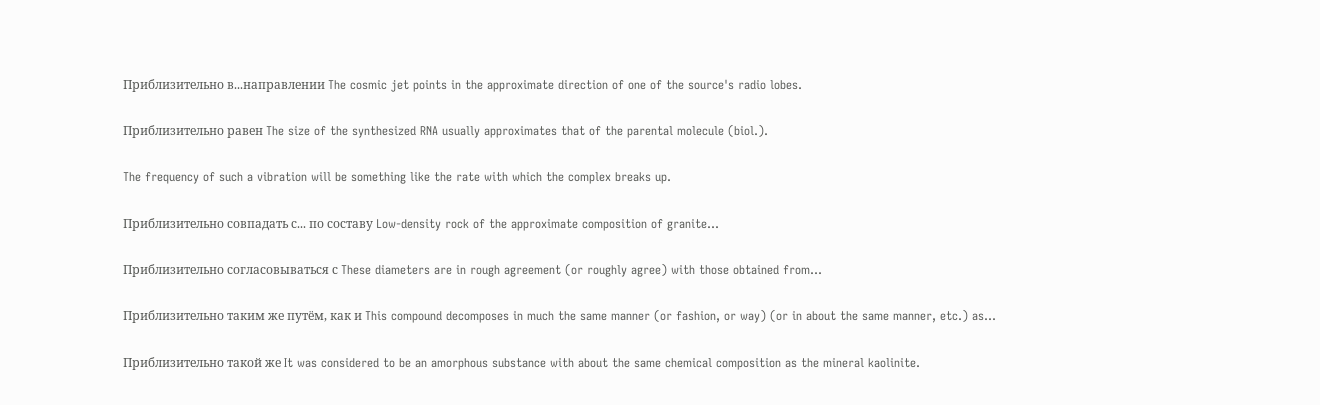Приблизительно в...направлении The cosmic jet points in the approximate direction of one of the source's radio lobes.

Приблизительно равен The size of the synthesized RNA usually approximates that of the parental molecule (biol.).

The frequency of such a vibration will be something like the rate with which the complex breaks up.

Приблизительно совпадать с... по составу Low-density rock of the approximate composition of granite...

Приблизительно согласовываться с These diameters are in rough agreement (or roughly agree) with those obtained from...

Приблизительно таким же путём, как и This compound decomposes in much the same manner (or fashion, or way) (or in about the same manner, etc.) as...

Приблизительно такой же It was considered to be an amorphous substance with about the same chemical composition as the mineral kaolinite.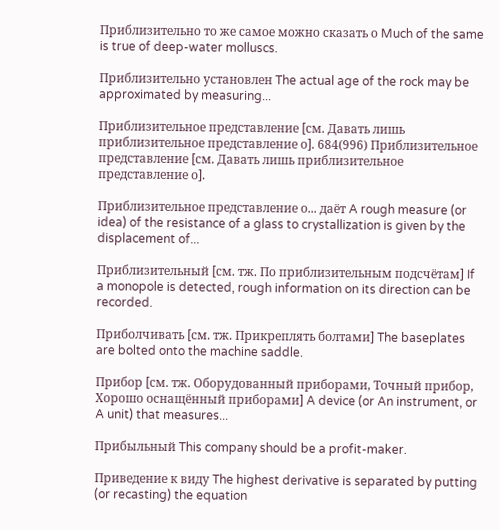Приблизительно то же самое можно сказать о Much of the same is true of deep-water molluscs.

Приблизительно установлен The actual age of the rock may be approximated by measuring...

Приблизительное представление [см. Давать лишь приблизительное представление о]. 684(996) Приблизительное представление [см. Давать лишь приблизительное представление о].

Приблизительное представление о... даёт A rough measure (or idea) of the resistance of a glass to crystallization is given by the displacement of...

Приблизительный [см. тж. По приблизительным подсчётам] If a monopole is detected, rough information on its direction can be recorded.

Приболчивать [см. тж. Прикреплять болтами] The baseplates are bolted onto the machine saddle.

Прибор [см. тж. Оборудованный приборами, Точный прибор, Хорошо оснащённый приборами] A device (or An instrument, or A unit) that measures...

Прибыльный This company should be a profit-maker.

Приведение к виду The highest derivative is separated by putting (or recasting) the equation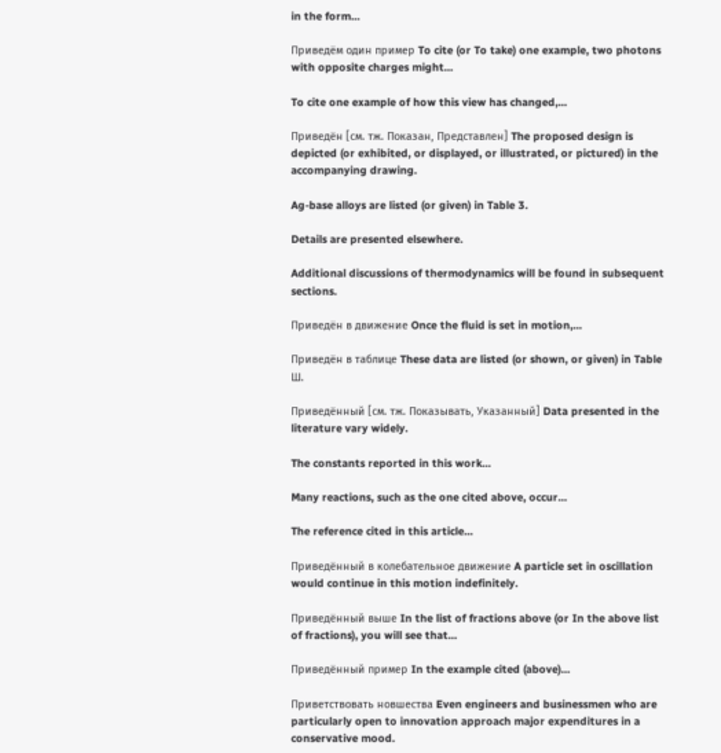in the form...

Приведём один пример To cite (or To take) one example, two photons with opposite charges might...

To cite one example of how this view has changed,...

Приведён [см. тж. Показан, Представлен] The proposed design is depicted (or exhibited, or displayed, or illustrated, or pictured) in the accompanying drawing.

Ag-base alloys are listed (or given) in Table 3.

Details are presented elsewhere.

Additional discussions of thermodynamics will be found in subsequent sections.

Приведён в движение Once the fluid is set in motion,...

Приведён в таблице These data are listed (or shown, or given) in Table Ш.

Приведённый [см. тж. Показывать, Указанный] Data presented in the literature vary widely.

The constants reported in this work...

Many reactions, such as the one cited above, occur...

The reference cited in this article...

Приведённый в колебательное движение A particle set in oscillation would continue in this motion indefinitely.

Приведённый выше In the list of fractions above (or In the above list of fractions), you will see that...

Приведённый пример In the example cited (above)...

Приветствовать новшества Even engineers and businessmen who are particularly open to innovation approach major expenditures in a conservative mood.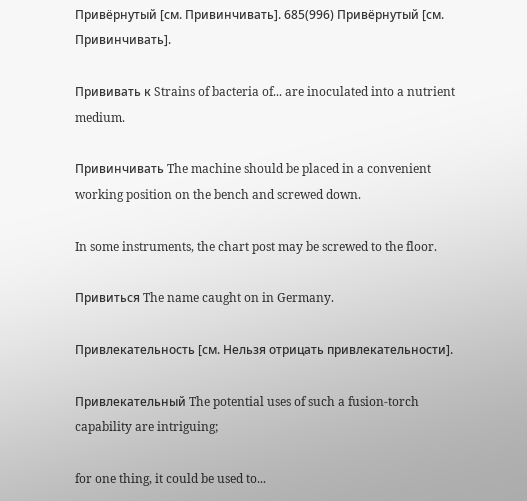Привёрнутый [см. Привинчивать]. 685(996) Привёрнутый [см. Привинчивать].

Прививать к Strains of bacteria of... are inoculated into a nutrient medium.

Привинчивать The machine should be placed in a convenient working position on the bench and screwed down.

In some instruments, the chart post may be screwed to the floor.

Привиться The name caught on in Germany.

Привлекательность [см. Нельзя отрицать привлекательности].

Привлекательный The potential uses of such a fusion-torch capability are intriguing;

for one thing, it could be used to...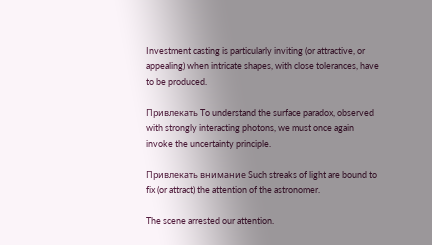Investment casting is particularly inviting (or attractive, or appealing) when intricate shapes, with close tolerances, have to be produced.

Привлекать To understand the surface paradox, observed with strongly interacting photons, we must once again invoke the uncertainty principle.

Привлекать внимание Such streaks of light are bound to fix (or attract) the attention of the astronomer.

The scene arrested our attention.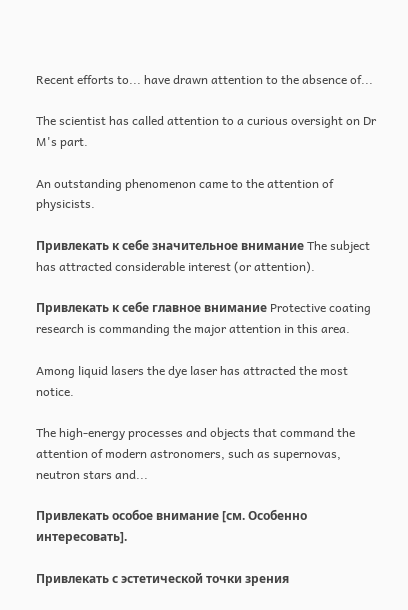Recent efforts to... have drawn attention to the absence of...

The scientist has called attention to a curious oversight on Dr M's part.

An outstanding phenomenon came to the attention of physicists.

Привлекать к себе значительное внимание The subject has attracted considerable interest (or attention).

Привлекать к себе главное внимание Protective coating research is commanding the major attention in this area.

Among liquid lasers the dye laser has attracted the most notice.

The high-energy processes and objects that command the attention of modern astronomers, such as supernovas, neutron stars and...

Привлекать особое внимание [см. Особенно интересовать].

Привлекать с эстетической точки зрения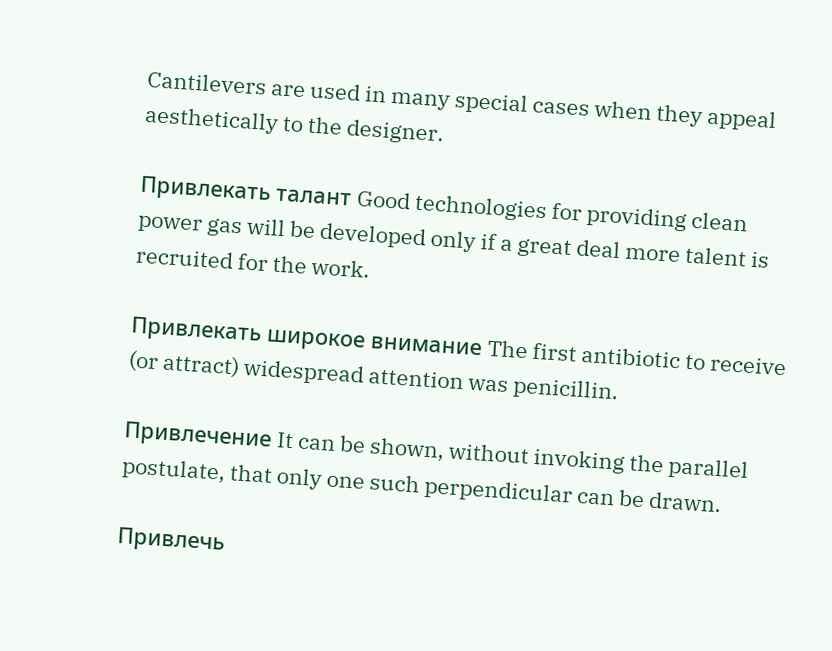Cantilevers are used in many special cases when they appeal aesthetically to the designer.

Привлекать талант Good technologies for providing clean power gas will be developed only if a great deal more talent is recruited for the work.

Привлекать широкое внимание The first antibiotic to receive (or attract) widespread attention was penicillin.

Привлечение It can be shown, without invoking the parallel postulate, that only one such perpendicular can be drawn.

Привлечь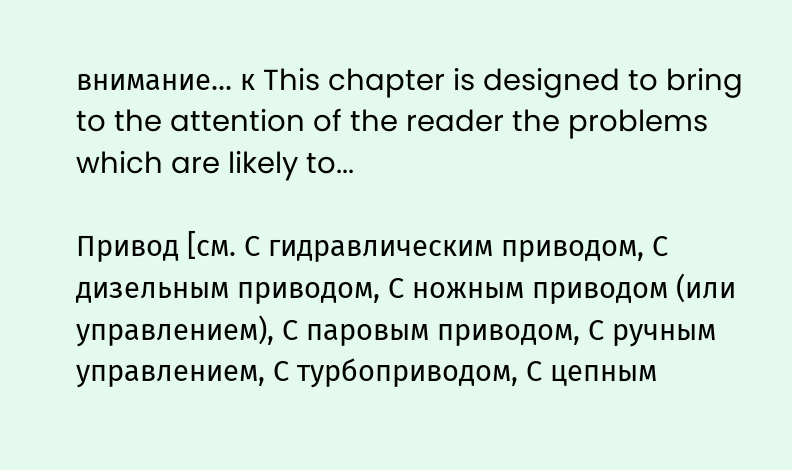внимание... к This chapter is designed to bring to the attention of the reader the problems which are likely to...

Привод [см. С гидравлическим приводом, С дизельным приводом, С ножным приводом (или управлением), С паровым приводом, С ручным управлением, С турбоприводом, С цепным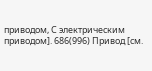приводом, С электрическим приводом]. 686(996) Привод [см.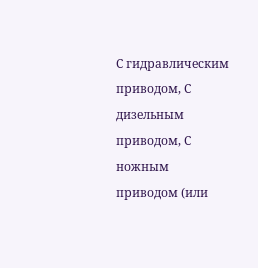С гидравлическим приводом, С дизельным приводом, С ножным приводом (или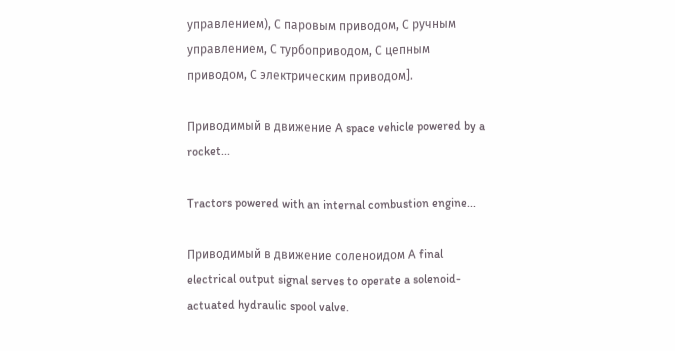управлением), С паровым приводом, С ручным управлением, С турбоприводом, С цепным приводом, С электрическим приводом].

Приводимый в движение A space vehicle powered by a rocket...

Tractors powered with an internal combustion engine...

Приводимый в движение соленоидом A final electrical output signal serves to operate a solenoid-actuated hydraulic spool valve.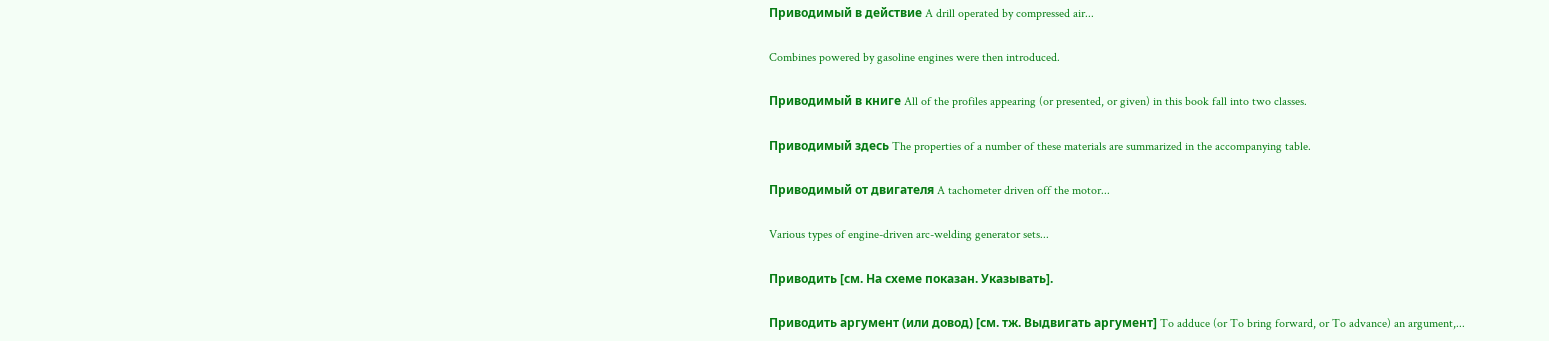Приводимый в действие A drill operated by compressed air...

Combines powered by gasoline engines were then introduced.

Приводимый в книге All of the profiles appearing (or presented, or given) in this book fall into two classes.

Приводимый здесь The properties of a number of these materials are summarized in the accompanying table.

Приводимый от двигателя A tachometer driven off the motor...

Various types of engine-driven arc-welding generator sets...

Приводить [см. На схеме показан. Указывать].

Приводить аргумент (или довод) [см. тж. Выдвигать аргумент] To adduce (or To bring forward, or To advance) an argument,...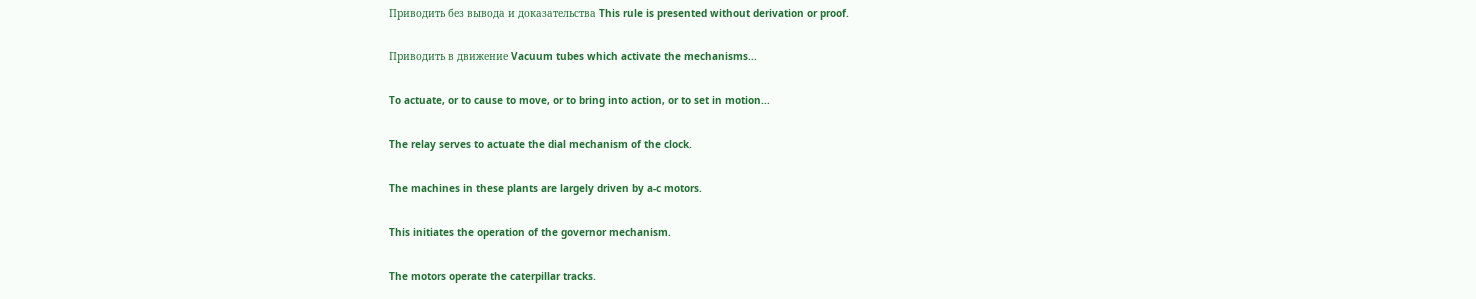Приводить без вывода и доказательства This rule is presented without derivation or proof.

Приводить в движение Vacuum tubes which activate the mechanisms...

To actuate, or to cause to move, or to bring into action, or to set in motion...

The relay serves to actuate the dial mechanism of the clock.

The machines in these plants are largely driven by a-c motors.

This initiates the operation of the governor mechanism.

The motors operate the caterpillar tracks.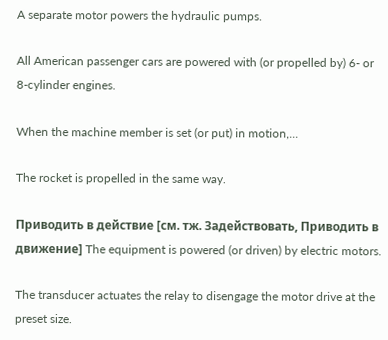A separate motor powers the hydraulic pumps.

All American passenger cars are powered with (or propelled by) 6- or 8-cylinder engines.

When the machine member is set (or put) in motion,...

The rocket is propelled in the same way.

Приводить в действие [см. тж. Задействовать, Приводить в движение] The equipment is powered (or driven) by electric motors.

The transducer actuates the relay to disengage the motor drive at the preset size.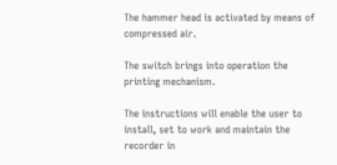The hammer head is activated by means of compressed air.

The switch brings into operation the printing mechanism.

The instructions will enable the user to install, set to work and maintain the recorder in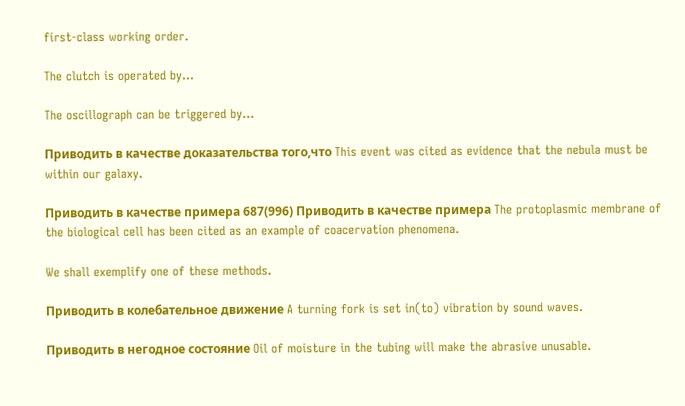first-class working order.

The clutch is operated by...

The oscillograph can be triggered by...

Приводить в качестве доказательства того,что This event was cited as evidence that the nebula must be within our galaxy.

Приводить в качестве примера 687(996) Приводить в качестве примера The protoplasmic membrane of the biological cell has been cited as an example of coacervation phenomena.

We shall exemplify one of these methods.

Приводить в колебательное движение A turning fork is set in(to) vibration by sound waves.

Приводить в негодное состояние Oil of moisture in the tubing will make the abrasive unusable.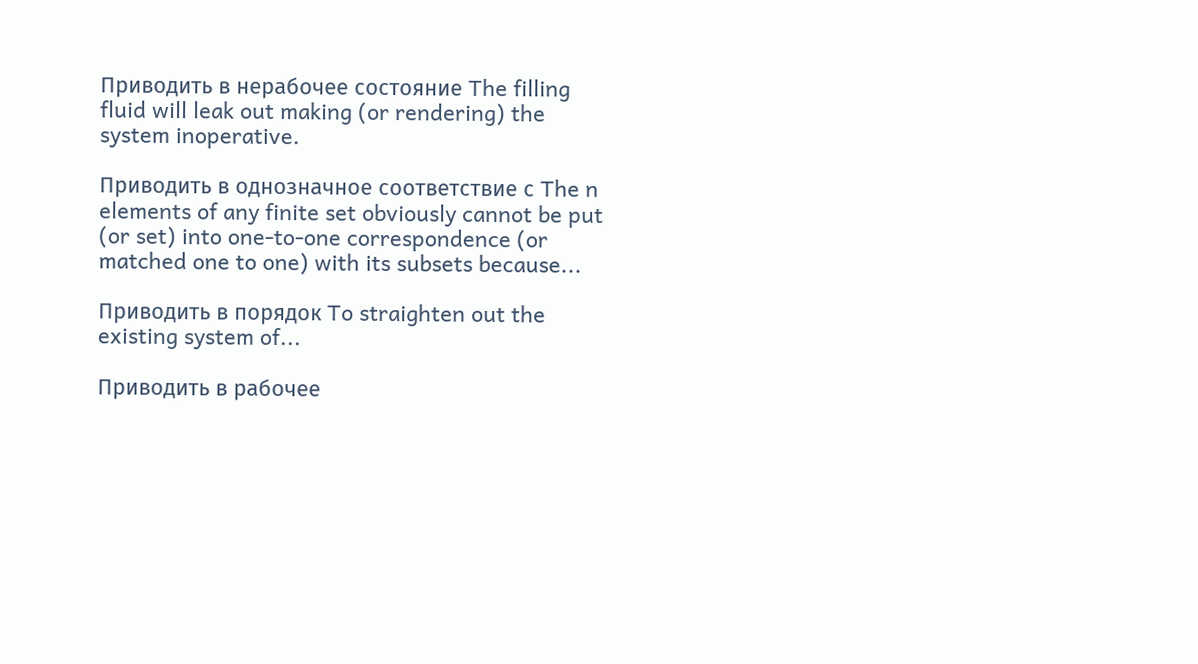Приводить в нерабочее состояние The filling fluid will leak out making (or rendering) the system inoperative.

Приводить в однозначное соответствие с The n elements of any finite set obviously cannot be put (or set) into one-to-one correspondence (or matched one to one) with its subsets because...

Приводить в порядок To straighten out the existing system of...

Приводить в рабочее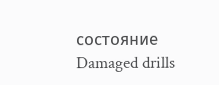состояние Damaged drills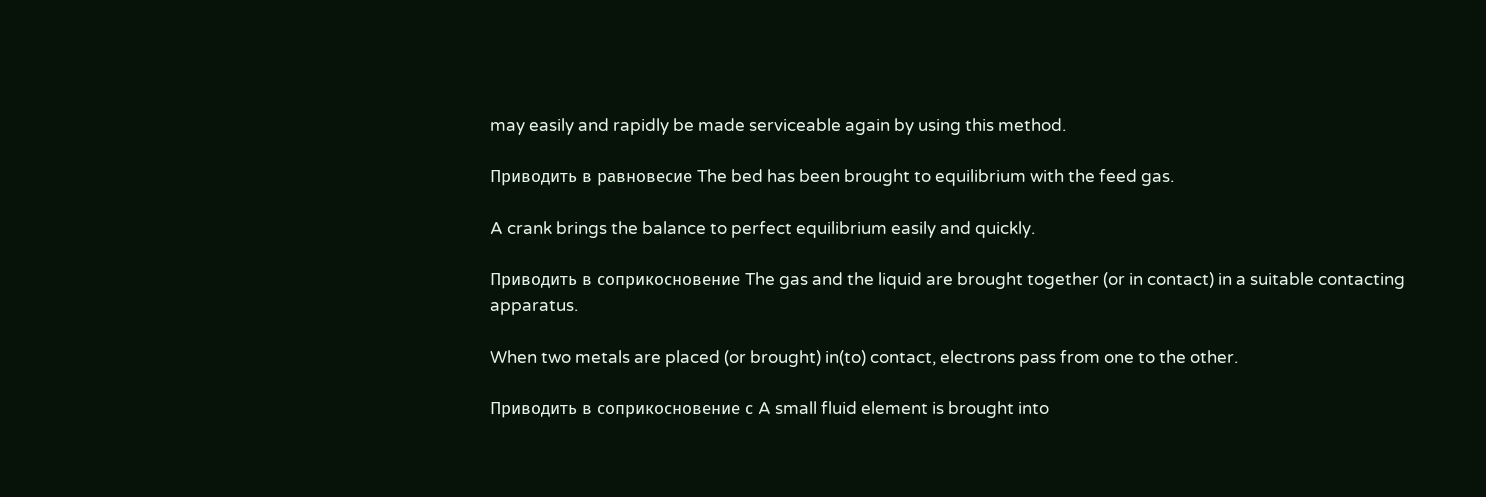may easily and rapidly be made serviceable again by using this method.

Приводить в равновесие The bed has been brought to equilibrium with the feed gas.

A crank brings the balance to perfect equilibrium easily and quickly.

Приводить в соприкосновение The gas and the liquid are brought together (or in contact) in a suitable contacting apparatus.

When two metals are placed (or brought) in(to) contact, electrons pass from one to the other.

Приводить в соприкосновение с A small fluid element is brought into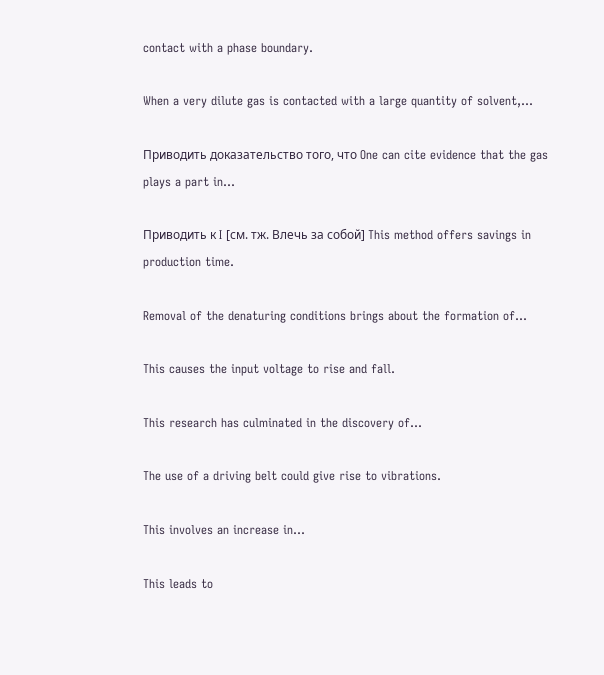contact with a phase boundary.

When a very dilute gas is contacted with a large quantity of solvent,...

Приводить доказательство того, что One can cite evidence that the gas plays a part in...

Приводить к I [см. тж. Влечь за собой] This method offers savings in production time.

Removal of the denaturing conditions brings about the formation of...

This causes the input voltage to rise and fall.

This research has culminated in the discovery of...

The use of a driving belt could give rise to vibrations.

This involves an increase in...

This leads to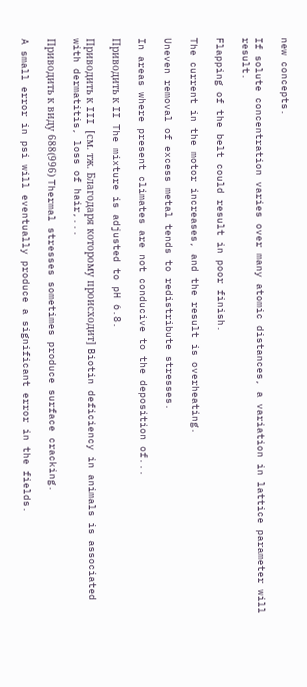new concepts.

If solute concentration varies over many atomic distances, a variation in lattice parameter will result.

Flapping of the belt could result in poor finish.

The current in the motor increases, and the result is overheating.

Uneven removal of excess metal tends to redistribute stresses.

In areas where present climates are not conducive to the deposition of...

Приводить к II The mixture is adjusted to pH 6.8.

Приводить к III [см. тж. Благодаря которому происходит] Biotin deficiency in animals is associated with dermatitis, loss of hair,...

Приводить к виду 688(996) Thermal stresses sometimes produce surface cracking.

A small error in psi will eventually produce a significant error in the fields.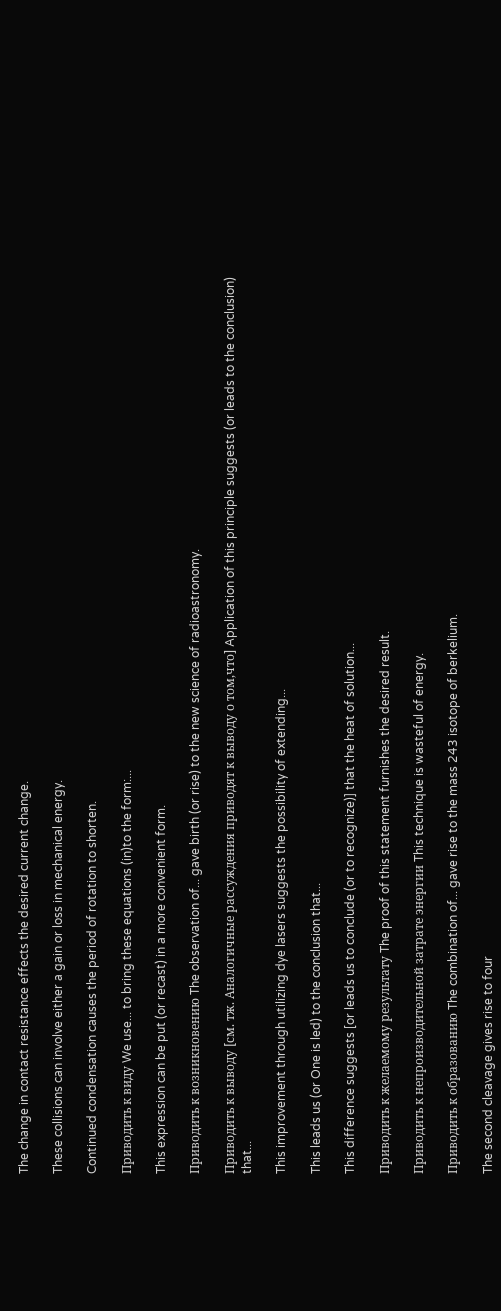The change in contact resistance effects the desired current change.

These collisions can involve either a gain or loss in mechanical energy.

Continued condensation causes the period of rotation to shorten.

Приводить к виду We use... to bring these equations (in)to the form:...

This expression can be put (or recast) in a more convenient form.

Приводить к возникновению The observation of... gave birth (or rise) to the new science of radioastronomy.

Приводить к выводу [см. тж. Аналогичные рассуждения приводят к выводу о том,что] Application of this principle suggests (or leads to the conclusion) that...

This improvement through utilizing dye lasers suggests the possibility of extending...

This leads us (or One is led) to the conclusion that...

This difference suggests [or leads us to conclude (or to recognize)] that the heat of solution...

Приводить к желаемому результату The proof of this statement furnishes the desired result.

Приводить к непроизводительной затрате энергии This technique is wasteful of energy.

Приводить к образованию The combination of... gave rise to the mass 243 isotope of berkelium.

The second cleavage gives rise to four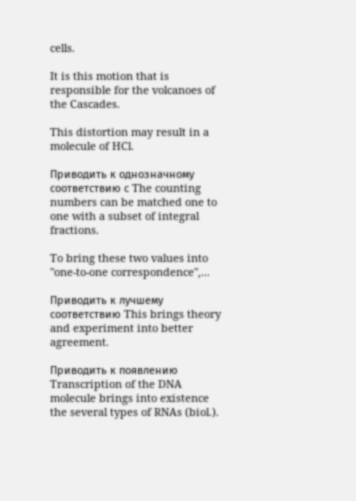cells.

It is this motion that is responsible for the volcanoes of the Cascades.

This distortion may result in a molecule of HCl.

Приводить к однозначному соответствию с The counting numbers can be matched one to one with a subset of integral fractions.

To bring these two values into "one-to-one correspondence",...

Приводить к лучшему соответствию This brings theory and experiment into better agreement.

Приводить к появлению Transcription of the DNA molecule brings into existence the several types of RNAs (biol.).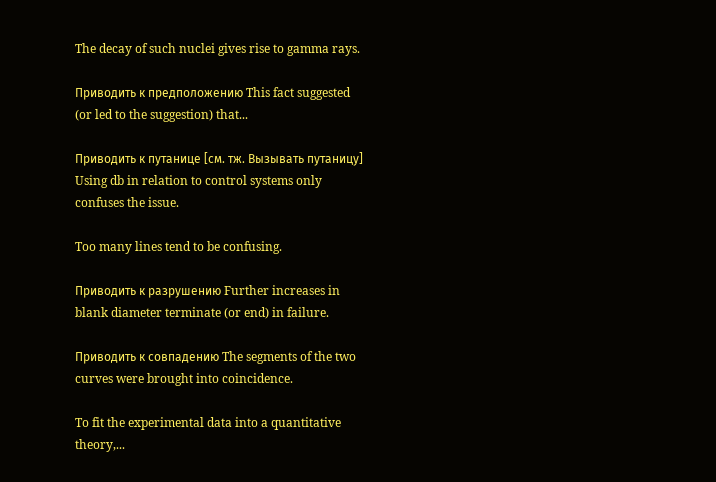The decay of such nuclei gives rise to gamma rays.

Приводить к предположению This fact suggested (or led to the suggestion) that...

Приводить к путанице [см. тж. Вызывать путаницу] Using db in relation to control systems only confuses the issue.

Too many lines tend to be confusing.

Приводить к разрушению Further increases in blank diameter terminate (or end) in failure.

Приводить к совпадению The segments of the two curves were brought into coincidence.

To fit the experimental data into a quantitative theory,...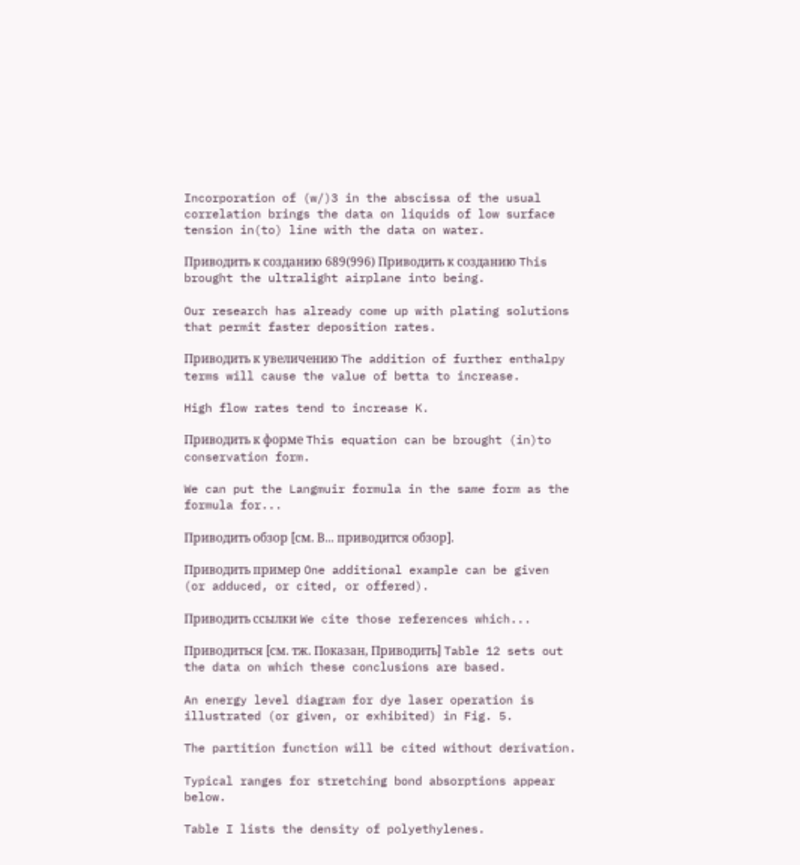Incorporation of (w/)3 in the abscissa of the usual correlation brings the data on liquids of low surface tension in(to) line with the data on water.

Приводить к созданию 689(996) Приводить к созданию This brought the ultralight airplane into being.

Our research has already come up with plating solutions that permit faster deposition rates.

Приводить к увеличению The addition of further enthalpy terms will cause the value of betta to increase.

High flow rates tend to increase K.

Приводить к форме This equation can be brought (in)to conservation form.

We can put the Langmuir formula in the same form as the formula for...

Приводить обзор [см. В... приводится обзор].

Приводить пример One additional example can be given (or adduced, or cited, or offered).

Приводить ссылки We cite those references which...

Приводиться [см. тж. Показан, Приводить] Table 12 sets out the data on which these conclusions are based.

An energy level diagram for dye laser operation is illustrated (or given, or exhibited) in Fig. 5.

The partition function will be cited without derivation.

Typical ranges for stretching bond absorptions appear below.

Table I lists the density of polyethylenes.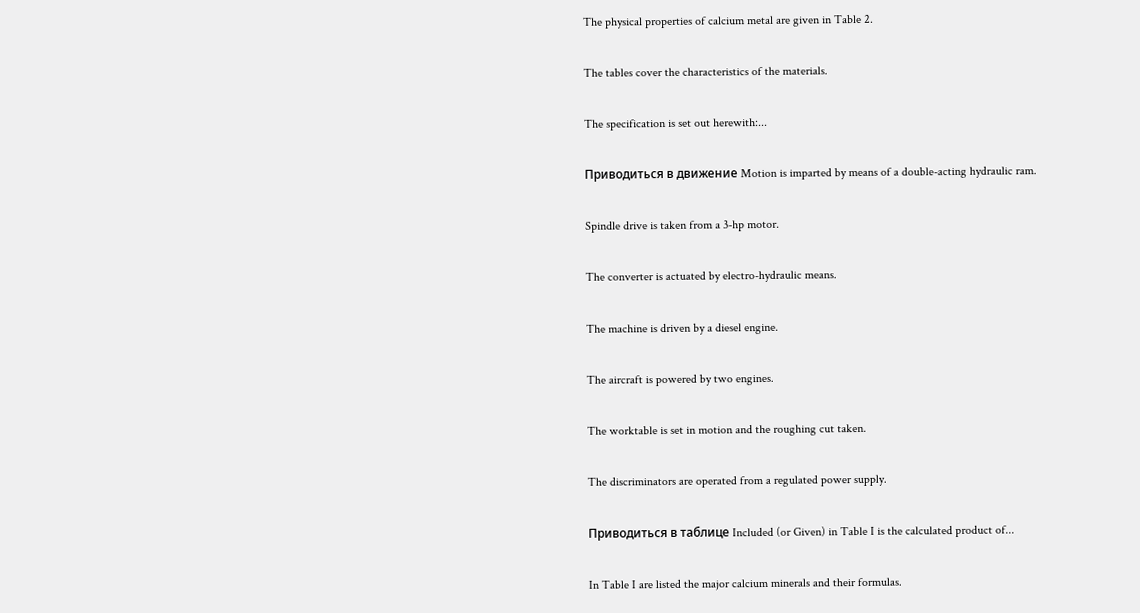The physical properties of calcium metal are given in Table 2.

The tables cover the characteristics of the materials.

The specification is set out herewith:...

Приводиться в движение Motion is imparted by means of a double-acting hydraulic ram.

Spindle drive is taken from a 3-hp motor.

The converter is actuated by electro-hydraulic means.

The machine is driven by a diesel engine.

The aircraft is powered by two engines.

The worktable is set in motion and the roughing cut taken.

The discriminators are operated from a regulated power supply.

Приводиться в таблице Included (or Given) in Table I is the calculated product of...

In Table I are listed the major calcium minerals and their formulas.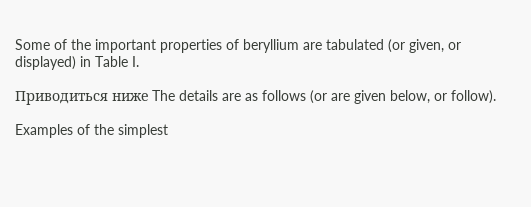Some of the important properties of beryllium are tabulated (or given, or displayed) in Table I.

Приводиться ниже The details are as follows (or are given below, or follow).

Examples of the simplest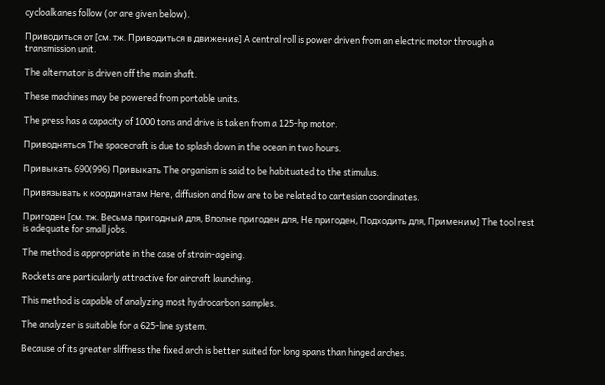cycloalkanes follow (or are given below).

Приводиться от [см. тж. Приводиться в движение] A central roll is power driven from an electric motor through a transmission unit.

The alternator is driven off the main shaft.

These machines may be powered from portable units.

The press has a capacity of 1000 tons and drive is taken from a 125-hp motor.

Приводняться The spacecraft is due to splash down in the ocean in two hours.

Привыкать 690(996) Привыкать The organism is said to be habituated to the stimulus.

Привязывать к координатам Here, diffusion and flow are to be related to cartesian coordinates.

Пригоден [см. тж. Весьма пригодный для, Вполне пригоден для, Не пригоден, Подходить для, Применим] The tool rest is adequate for small jobs.

The method is appropriate in the case of strain-ageing.

Rockets are particularly attractive for aircraft launching.

This method is capable of analyzing most hydrocarbon samples.

The analyzer is suitable for a 625-line system.

Because of its greater sliffness the fixed arch is better suited for long spans than hinged arches.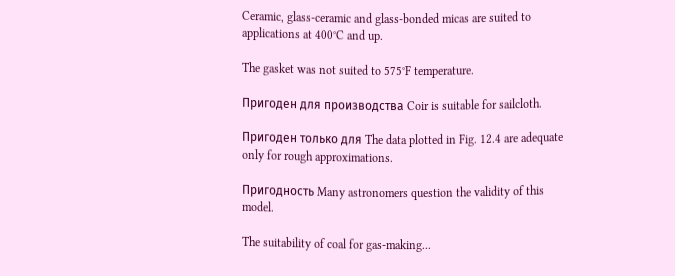Ceramic, glass-ceramic and glass-bonded micas are suited to applications at 400°C and up.

The gasket was not suited to 575°F temperature.

Пригоден для производства Coir is suitable for sailcloth.

Пригоден только для The data plotted in Fig. 12.4 are adequate only for rough approximations.

Пригодность Many astronomers question the validity of this model.

The suitability of coal for gas-making...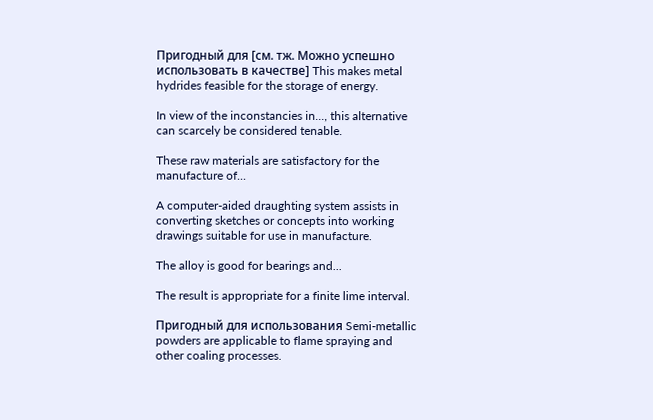Пригодный для [см. тж. Можно успешно использовать в качестве] This makes metal hydrides feasible for the storage of energy.

In view of the inconstancies in..., this alternative can scarcely be considered tenable.

These raw materials are satisfactory for the manufacture of...

A computer-aided draughting system assists in converting sketches or concepts into working drawings suitable for use in manufacture.

The alloy is good for bearings and...

The result is appropriate for a finite lime interval.

Пригодный для использования Semi-metallic powders are applicable to flame spraying and other coaling processes.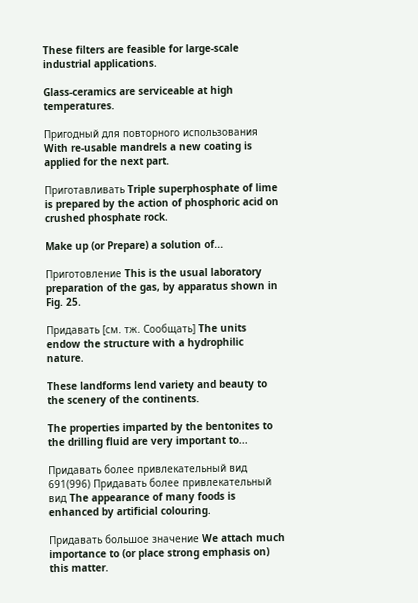These filters are feasible for large-scale industrial applications.

Glass-ceramics are serviceable at high temperatures.

Пригодный для повторного использования With re-usable mandrels a new coating is applied for the next part.

Приготавливать Triple superphosphate of lime is prepared by the action of phosphoric acid on crushed phosphate rock.

Make up (or Prepare) a solution of...

Приготовление This is the usual laboratory preparation of the gas, by apparatus shown in Fig. 25.

Придавать [см. тж. Сообщать] The units endow the structure with a hydrophilic nature.

These landforms lend variety and beauty to the scenery of the continents.

The properties imparted by the bentonites to the drilling fluid are very important to...

Придавать более привлекательный вид 691(996) Придавать более привлекательный вид The appearance of many foods is enhanced by artificial colouring.

Придавать большое значение We attach much importance to (or place strong emphasis on) this matter.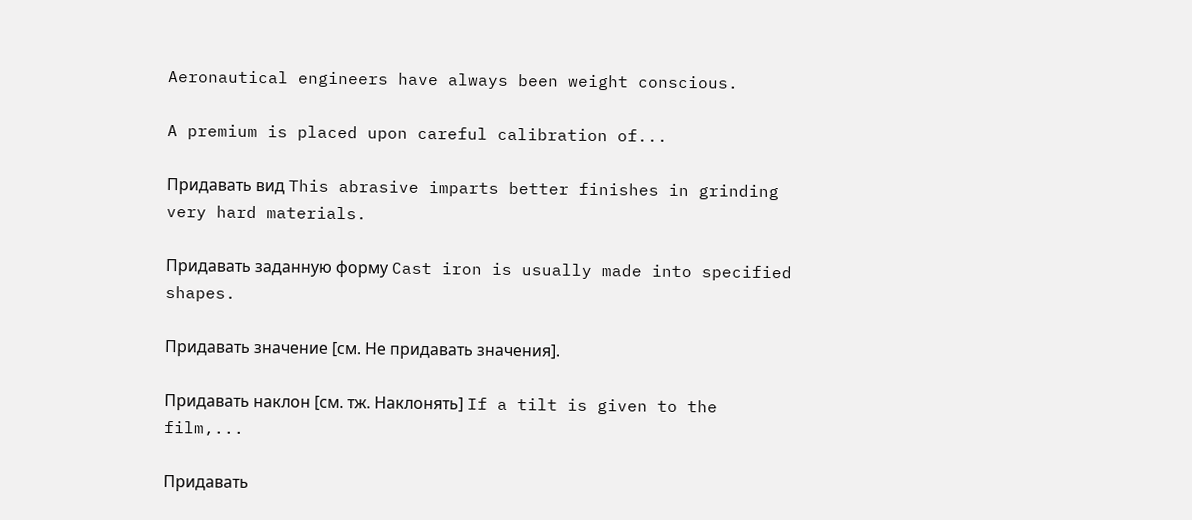Aeronautical engineers have always been weight conscious.

A premium is placed upon careful calibration of...

Придавать вид This abrasive imparts better finishes in grinding very hard materials.

Придавать заданную форму Cast iron is usually made into specified shapes.

Придавать значение [см. Не придавать значения].

Придавать наклон [см. тж. Наклонять] If a tilt is given to the film,...

Придавать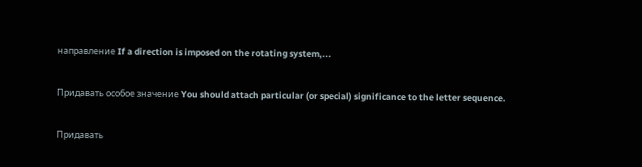направление If a direction is imposed on the rotating system,...

Придавать особое значение You should attach particular (or special) significance to the letter sequence.

Придавать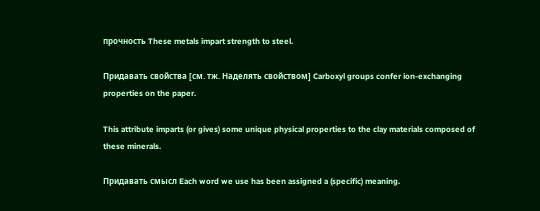прочность These metals impart strength to steel.

Придавать свойства [см. тж. Наделять свойством] Carboxyl groups confer ion-exchanging properties on the paper.

This attribute imparts (or gives) some unique physical properties to the clay materials composed of these minerals.

Придавать смысл Each word we use has been assigned a (specific) meaning.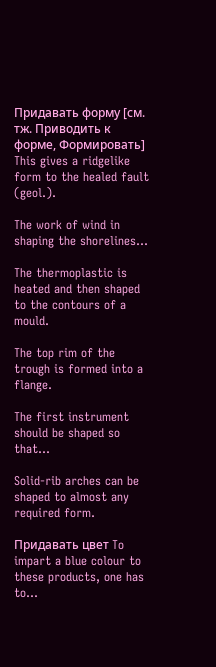Придавать форму [см. тж. Приводить к форме, Формировать] This gives a ridgelike form to the healed fault (geol.).

The work of wind in shaping the shorelines...

The thermoplastic is heated and then shaped to the contours of a mould.

The top rim of the trough is formed into a flange.

The first instrument should be shaped so that...

Solid-rib arches can be shaped to almost any required form.

Придавать цвет To impart a blue colour to these products, one has to...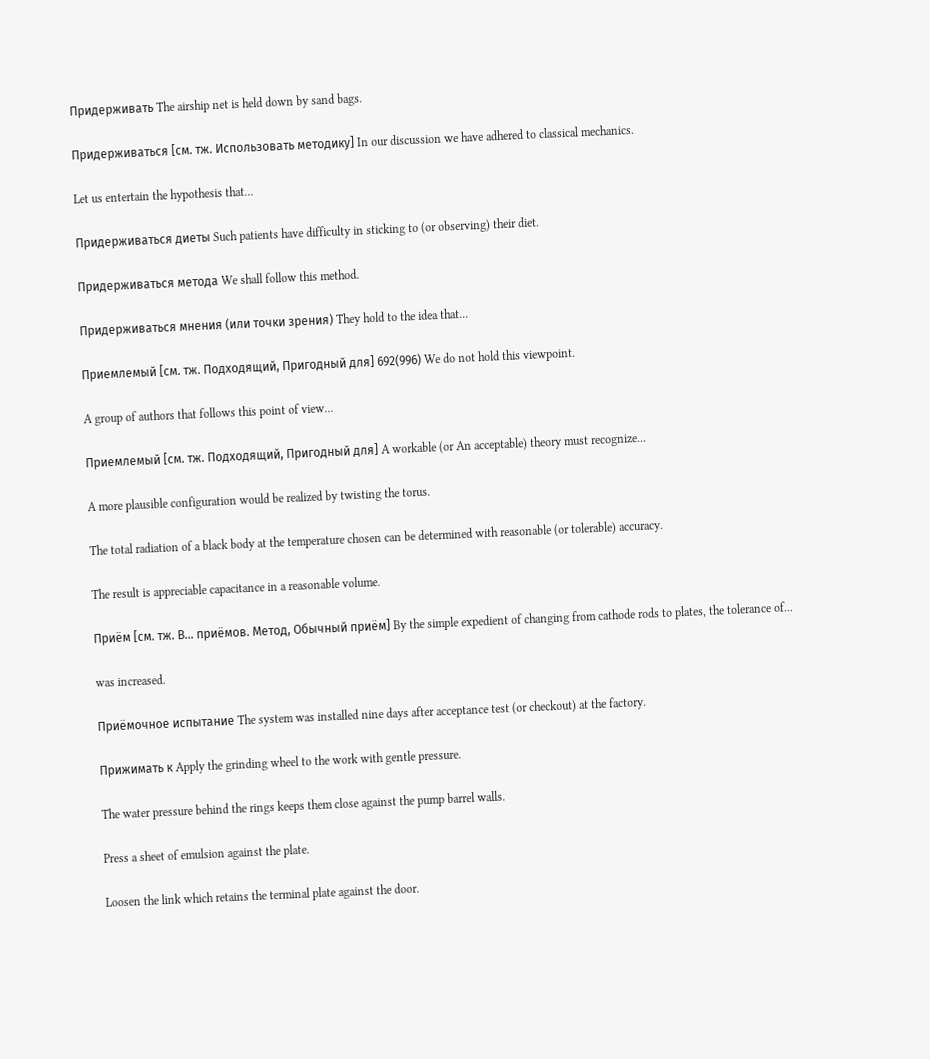Придерживать The airship net is held down by sand bags.

Придерживаться [см. тж. Использовать методику] In our discussion we have adhered to classical mechanics.

Let us entertain the hypothesis that...

Придерживаться диеты Such patients have difficulty in sticking to (or observing) their diet.

Придерживаться метода We shall follow this method.

Придерживаться мнения (или точки зрения) They hold to the idea that...

Приемлемый [см. тж. Подходящий, Пригодный для] 692(996) We do not hold this viewpoint.

A group of authors that follows this point of view...

Приемлемый [см. тж. Подходящий, Пригодный для] A workable (or An acceptable) theory must recognize...

A more plausible configuration would be realized by twisting the torus.

The total radiation of a black body at the temperature chosen can be determined with reasonable (or tolerable) accuracy.

The result is appreciable capacitance in a reasonable volume.

Приём [см. тж. В... приёмов. Метод, Обычный приём] By the simple expedient of changing from cathode rods to plates, the tolerance of...

was increased.

Приёмочное испытание The system was installed nine days after acceptance test (or checkout) at the factory.

Прижимать к Apply the grinding wheel to the work with gentle pressure.

The water pressure behind the rings keeps them close against the pump barrel walls.

Press a sheet of emulsion against the plate.

Loosen the link which retains the terminal plate against the door.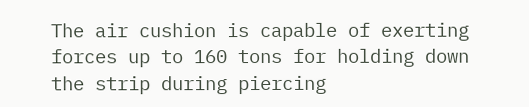The air cushion is capable of exerting forces up to 160 tons for holding down the strip during piercing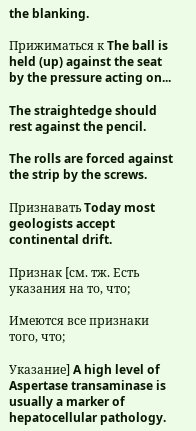the blanking.

Прижиматься к The ball is held (up) against the seat by the pressure acting on...

The straightedge should rest against the pencil.

The rolls are forced against the strip by the screws.

Признавать Today most geologists accept continental drift.

Признак [см. тж. Есть указания на то, что;

Имеются все признаки того, что;

Указание] A high level of Aspertase transaminase is usually a marker of hepatocellular pathology.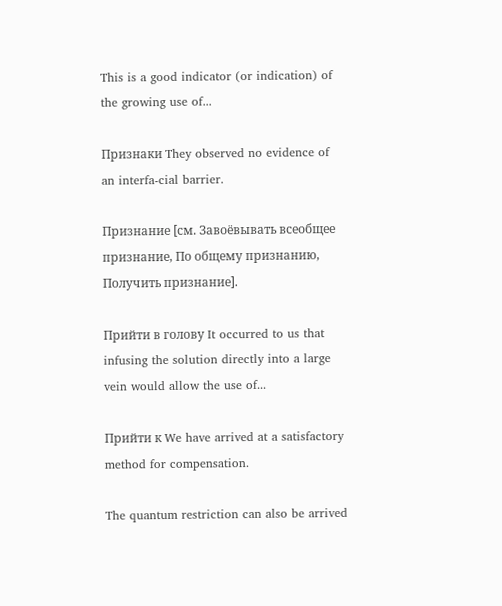This is a good indicator (or indication) of the growing use of...

Признаки They observed no evidence of an interfa-cial barrier.

Признание [см. Завоёвывать всеобщее признание, По общему признанию, Получить признание].

Прийти в голову It occurred to us that infusing the solution directly into a large vein would allow the use of...

Прийти к We have arrived at a satisfactory method for compensation.

The quantum restriction can also be arrived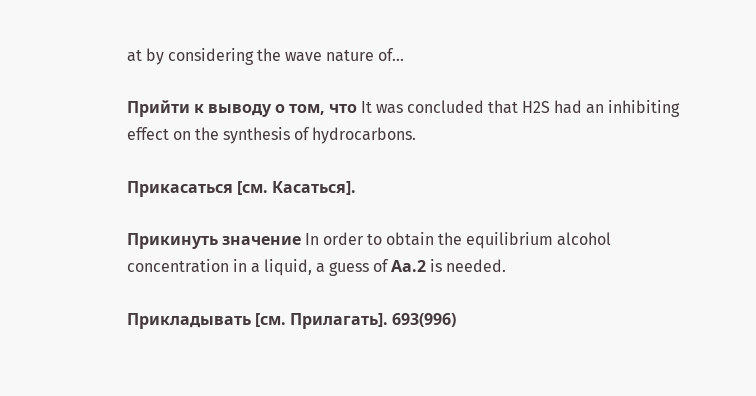at by considering the wave nature of...

Прийти к выводу о том, что It was concluded that H2S had an inhibiting effect on the synthesis of hydrocarbons.

Прикасаться [см. Касаться].

Прикинуть значение In order to obtain the equilibrium alcohol concentration in a liquid, a guess of Аa.2 is needed.

Прикладывать [см. Прилагать]. 693(996)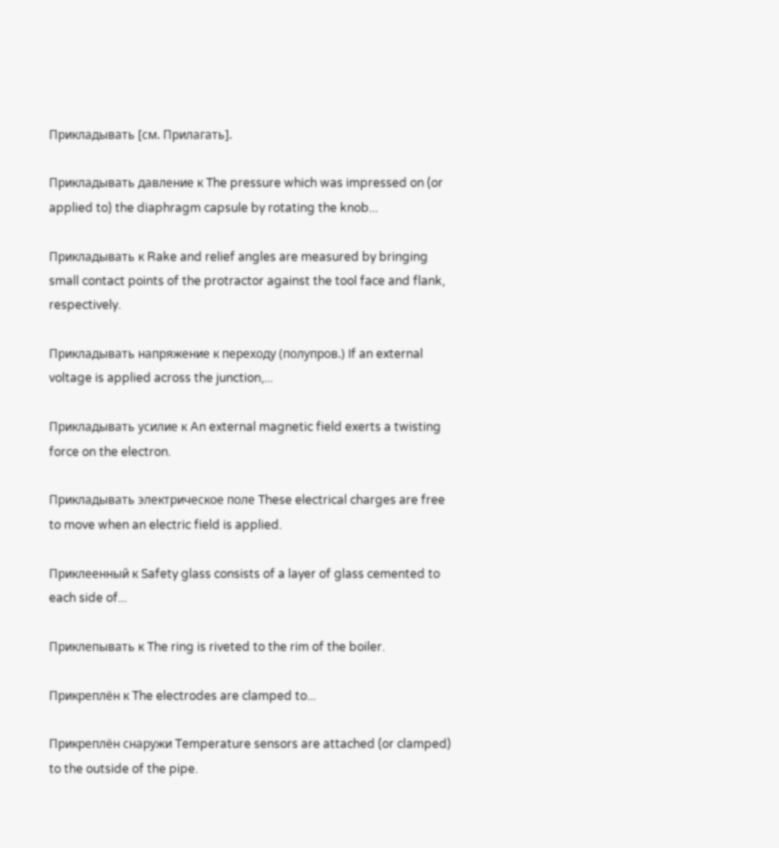Прикладывать [см. Прилагать].

Прикладывать давление к The pressure which was impressed on (or applied to) the diaphragm capsule by rotating the knob...

Прикладывать к Rake and relief angles are measured by bringing small contact points of the protractor against the tool face and flank, respectively.

Прикладывать напряжение к переходу (полупров.) If an external voltage is applied across the junction,...

Прикладывать усилие к An external magnetic field exerts a twisting force on the electron.

Прикладывать электрическое поле These electrical charges are free to move when an electric field is applied.

Приклеенный к Safety glass consists of a layer of glass cemented to each side of...

Приклепывать к The ring is riveted to the rim of the boiler.

Прикреплён к The electrodes are clamped to...

Прикреплён снаружи Temperature sensors are attached (or clamped) to the outside of the pipe.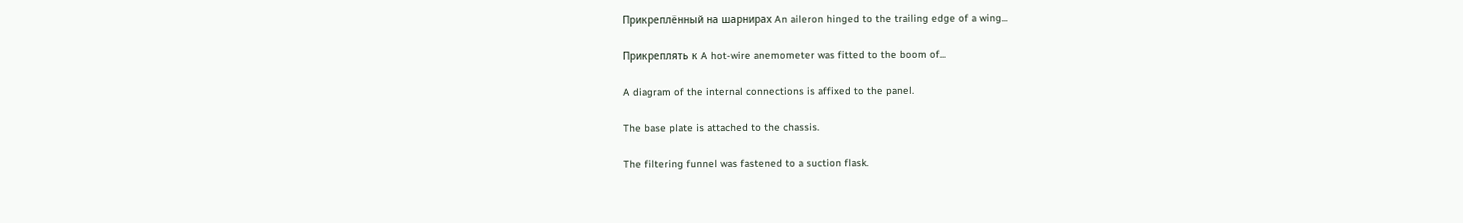Прикреплённый на шарнирах An aileron hinged to the trailing edge of a wing...

Прикреплять к A hot-wire anemometer was fitted to the boom of...

A diagram of the internal connections is affixed to the panel.

The base plate is attached to the chassis.

The filtering funnel was fastened to a suction flask.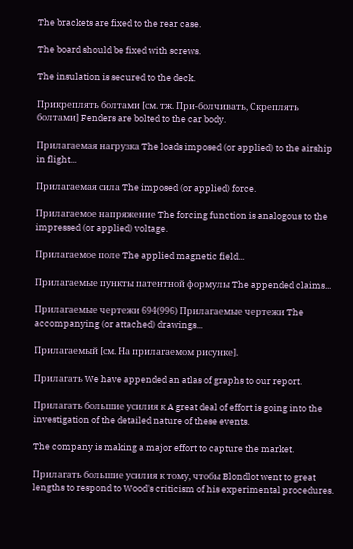The brackets are fixed to the rear case.

The board should be fixed with screws.

The insulation is secured to the deck.

Прикреплять болтами [см. тж. При-болчивать, Скреплять болтами] Fenders are bolted to the car body.

Прилагаемая нагрузка The loads imposed (or applied) to the airship in flight...

Прилагаемая сила The imposed (or applied) force.

Прилагаемое напряжение The forcing function is analogous to the impressed (or applied) voltage.

Прилагаемое поле The applied magnetic field...

Прилагаемые пункты патентной формулы The appended claims...

Прилагаемые чертежи 694(996) Прилагаемые чертежи The accompanying (or attached) drawings...

Прилагаемый [см. На прилагаемом рисунке].

Прилагать We have appended an atlas of graphs to our report.

Прилагать большие усилия к A great deal of effort is going into the investigation of the detailed nature of these events.

The company is making a major effort to capture the market.

Прилагать большие усилия к тому, чтобы Blondlot went to great lengths to respond to Wood's criticism of his experimental procedures.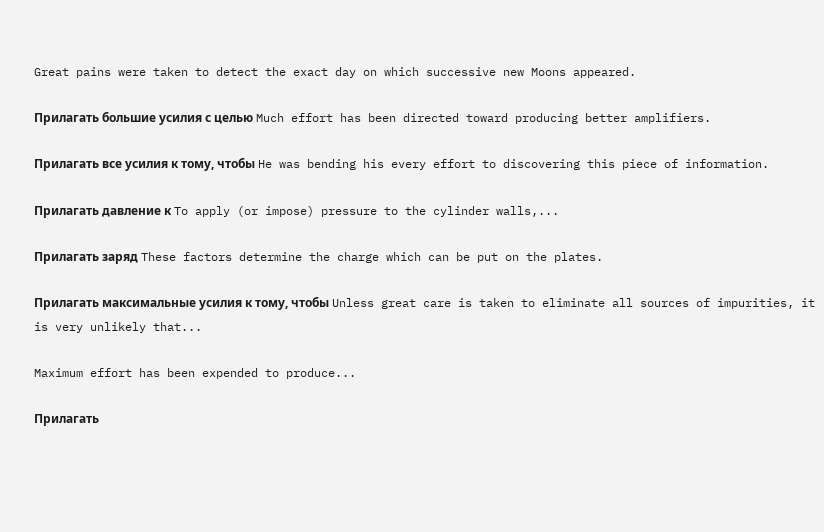Great pains were taken to detect the exact day on which successive new Moons appeared.

Прилагать большие усилия с целью Much effort has been directed toward producing better amplifiers.

Прилагать все усилия к тому, чтобы He was bending his every effort to discovering this piece of information.

Прилагать давление к To apply (or impose) pressure to the cylinder walls,...

Прилагать заряд These factors determine the charge which can be put on the plates.

Прилагать максимальные усилия к тому, чтобы Unless great care is taken to eliminate all sources of impurities, it is very unlikely that...

Maximum effort has been expended to produce...

Прилагать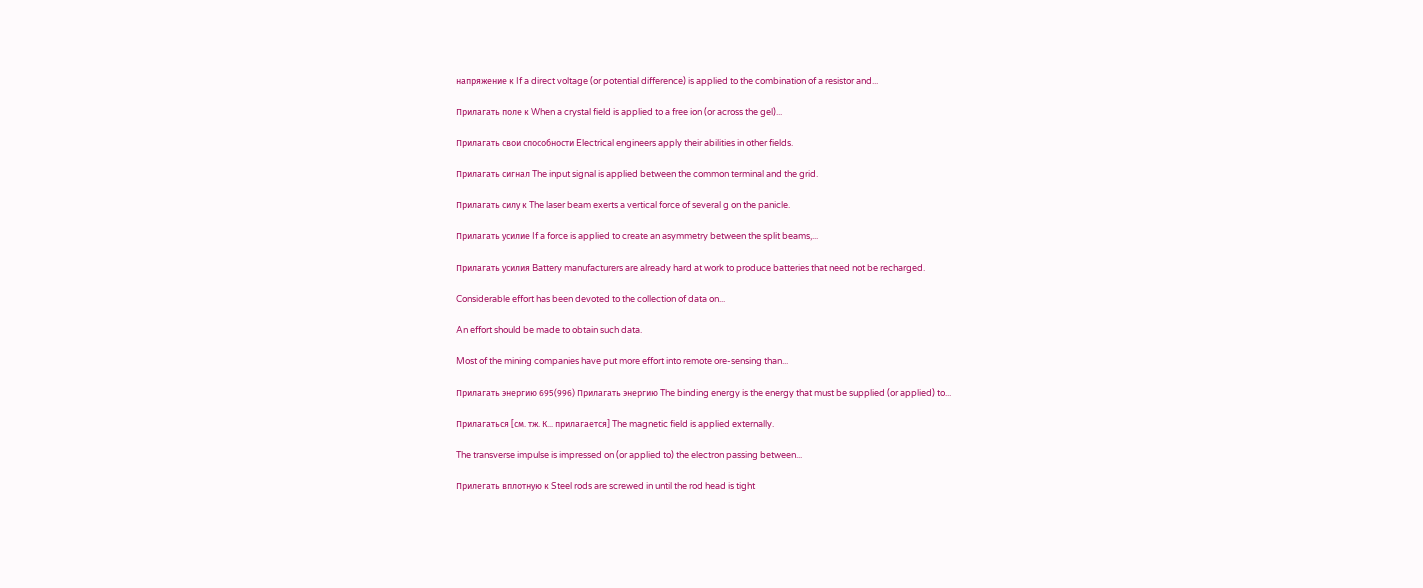напряжение к If a direct voltage (or potential difference) is applied to the combination of a resistor and...

Прилагать поле к When a crystal field is applied to a free ion (or across the gel)...

Прилагать свои способности Electrical engineers apply their abilities in other fields.

Прилагать сигнал The input signal is applied between the common terminal and the grid.

Прилагать силу к The laser beam exerts a vertical force of several g on the panicle.

Прилагать усилие If a force is applied to create an asymmetry between the split beams,...

Прилагать усилия Battery manufacturers are already hard at work to produce batteries that need not be recharged.

Considerable effort has been devoted to the collection of data on...

An effort should be made to obtain such data.

Most of the mining companies have put more effort into remote ore-sensing than...

Прилагать энергию 695(996) Прилагать энергию The binding energy is the energy that must be supplied (or applied) to...

Прилагаться [см. тж. К... прилагается] The magnetic field is applied externally.

The transverse impulse is impressed on (or applied to) the electron passing between...

Прилегать вплотную к Steel rods are screwed in until the rod head is tight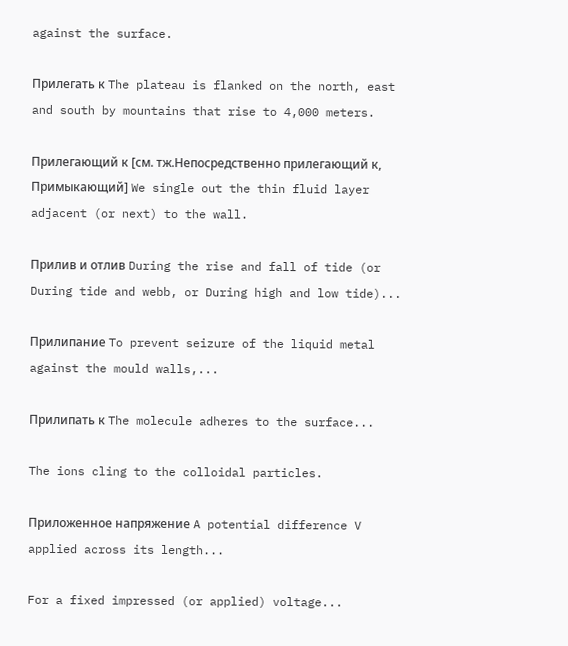against the surface.

Прилегать к The plateau is flanked on the north, east and south by mountains that rise to 4,000 meters.

Прилегающий к [см. тж.Непосредственно прилегающий к, Примыкающий] We single out the thin fluid layer adjacent (or next) to the wall.

Прилив и отлив During the rise and fall of tide (or During tide and webb, or During high and low tide)...

Прилипание To prevent seizure of the liquid metal against the mould walls,...

Прилипать к The molecule adheres to the surface...

The ions cling to the colloidal particles.

Приложенное напряжение A potential difference V applied across its length...

For a fixed impressed (or applied) voltage...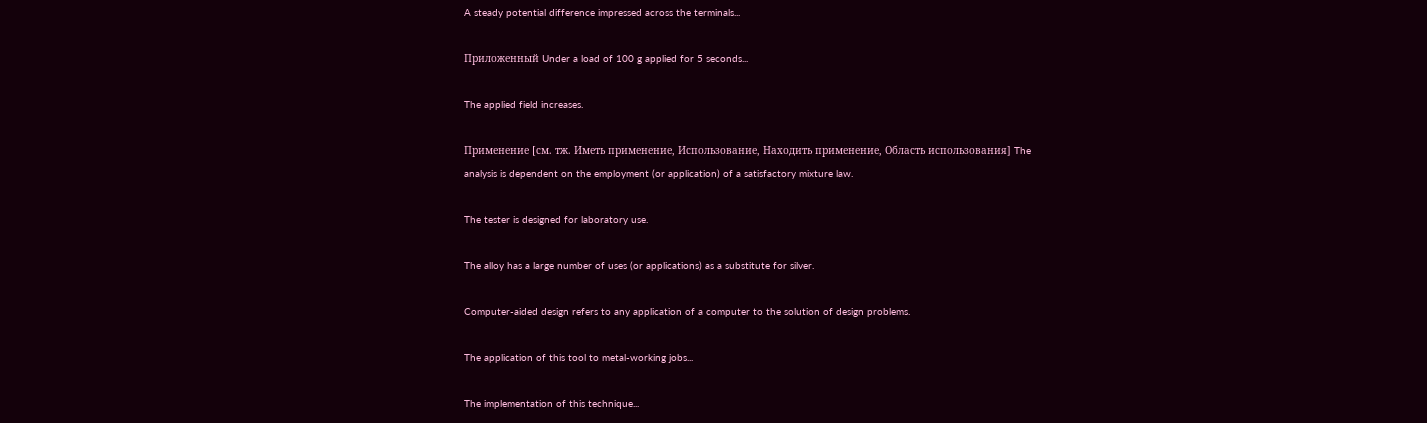A steady potential difference impressed across the terminals...

Приложенный Under a load of 100 g applied for 5 seconds...

The applied field increases.

Применение [см. тж. Иметь применение, Использование, Находить применение, Область использования] The analysis is dependent on the employment (or application) of a satisfactory mixture law.

The tester is designed for laboratory use.

The alloy has a large number of uses (or applications) as a substitute for silver.

Computer-aided design refers to any application of a computer to the solution of design problems.

The application of this tool to metal-working jobs...

The implementation of this technique...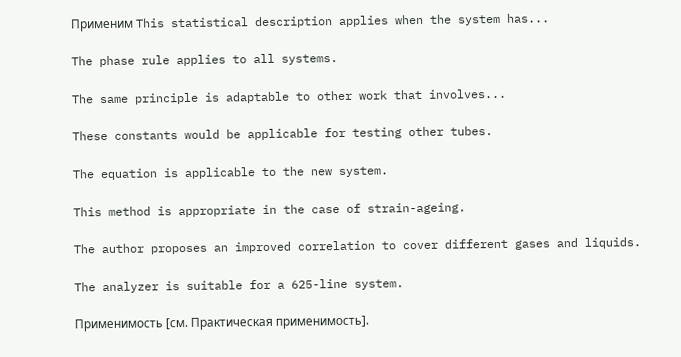Применим This statistical description applies when the system has...

The phase rule applies to all systems.

The same principle is adaptable to other work that involves...

These constants would be applicable for testing other tubes.

The equation is applicable to the new system.

This method is appropriate in the case of strain-ageing.

The author proposes an improved correlation to cover different gases and liquids.

The analyzer is suitable for a 625-line system.

Применимость [см. Практическая применимость].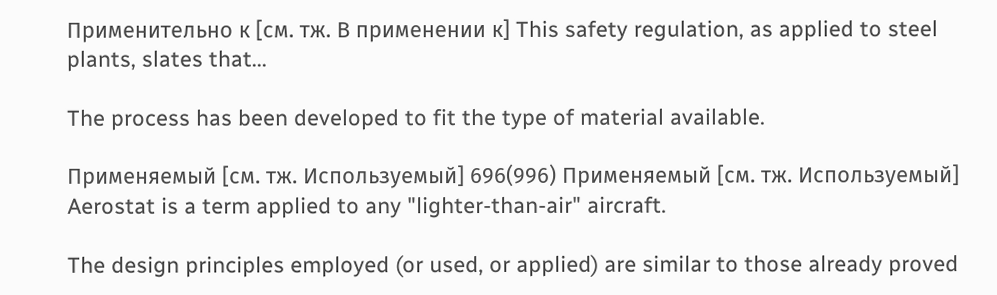Применительно к [см. тж. В применении к] This safety regulation, as applied to steel plants, slates that...

The process has been developed to fit the type of material available.

Применяемый [см. тж. Используемый] 696(996) Применяемый [см. тж. Используемый] Aerostat is a term applied to any "lighter-than-air" aircraft.

The design principles employed (or used, or applied) are similar to those already proved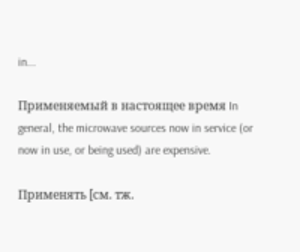in...

Применяемый в настоящее время In general, the microwave sources now in service (or now in use, or being used) are expensive.

Применять [см. тж.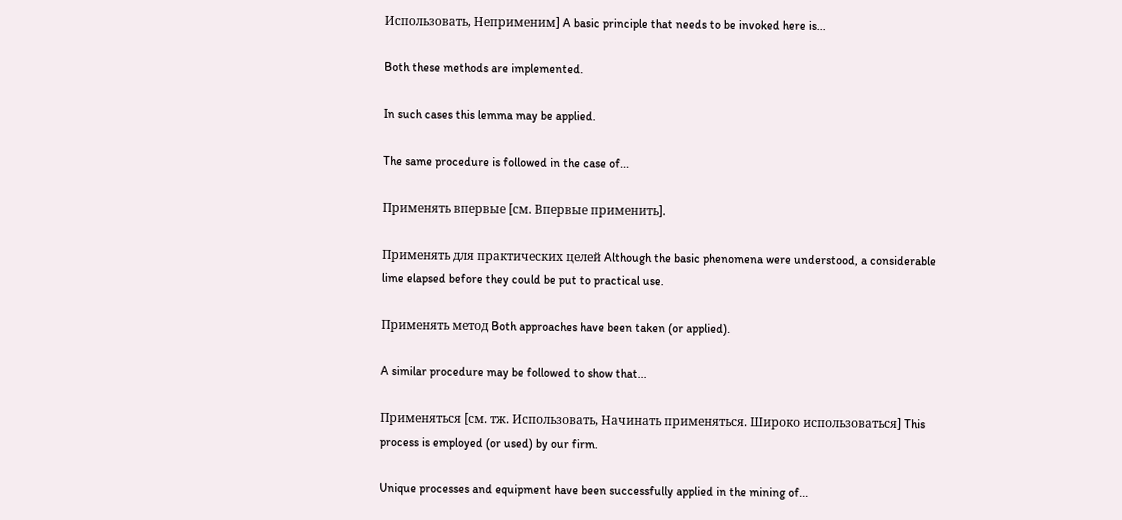Использовать, Неприменим] A basic principle that needs to be invoked here is...

Both these methods are implemented.

In such cases this lemma may be applied.

The same procedure is followed in the case of...

Применять впервые [см. Впервые применить].

Применять для практических целей Although the basic phenomena were understood, a considerable lime elapsed before they could be put to practical use.

Применять метод Both approaches have been taken (or applied).

A similar procedure may be followed to show that...

Применяться [см. тж. Использовать, Начинать применяться. Широко использоваться] This process is employed (or used) by our firm.

Unique processes and equipment have been successfully applied in the mining of...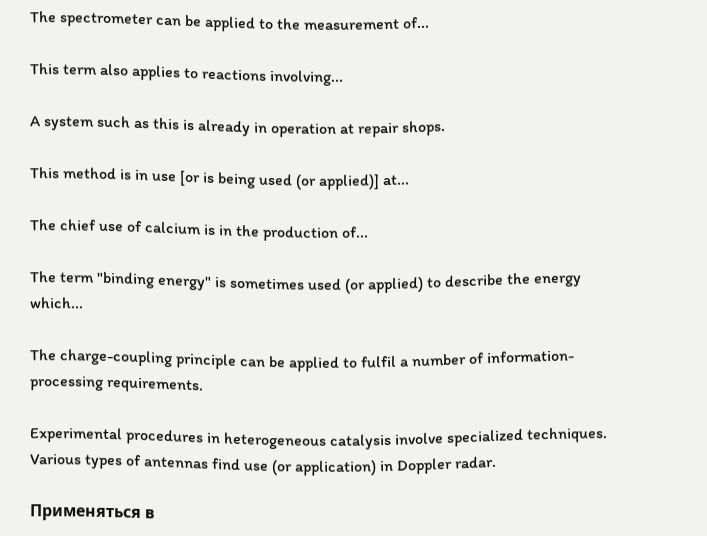The spectrometer can be applied to the measurement of...

This term also applies to reactions involving...

A system such as this is already in operation at repair shops.

This method is in use [or is being used (or applied)] at...

The chief use of calcium is in the production of...

The term "binding energy" is sometimes used (or applied) to describe the energy which...

The charge-coupling principle can be applied to fulfil a number of information-processing requirements.

Experimental procedures in heterogeneous catalysis involve specialized techniques. Various types of antennas find use (or application) in Doppler radar.

Применяться в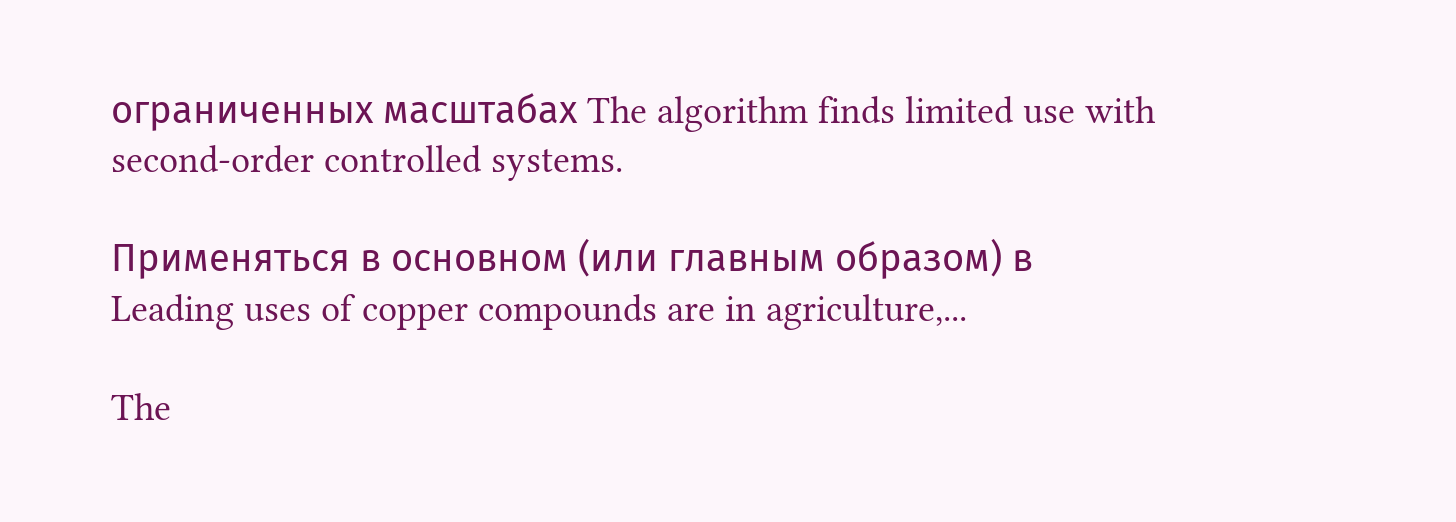ограниченных масштабах The algorithm finds limited use with second-order controlled systems.

Применяться в основном (или главным образом) в Leading uses of copper compounds are in agriculture,...

The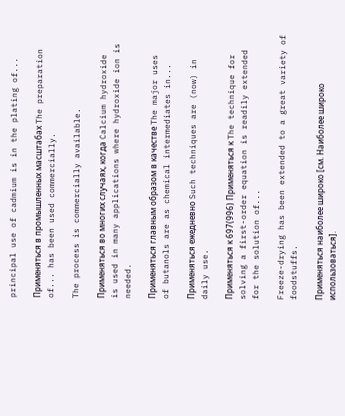principal use of cadmium is in the plating of...

Применяться в промышленных масштабах The preparation of... has been used commercially.

The process is commercially available.

Применяться во многих случаях, когда Calcium hydroxide is used in many applications where hydroxide ion is needed.

Применяться главным образом в качестве The major uses of butanols are as chemical intermediates in...

Применяться ежедневно Such techniques are (now) in daily use.

Применяться к 697(996) Применяться к The technique for solving a first-order equation is readily extended for the solution of...

Freeze-drying has been extended to a great variety of foodstuffs.

Применяться наиболее широко [см. Наиболее широко использоваться].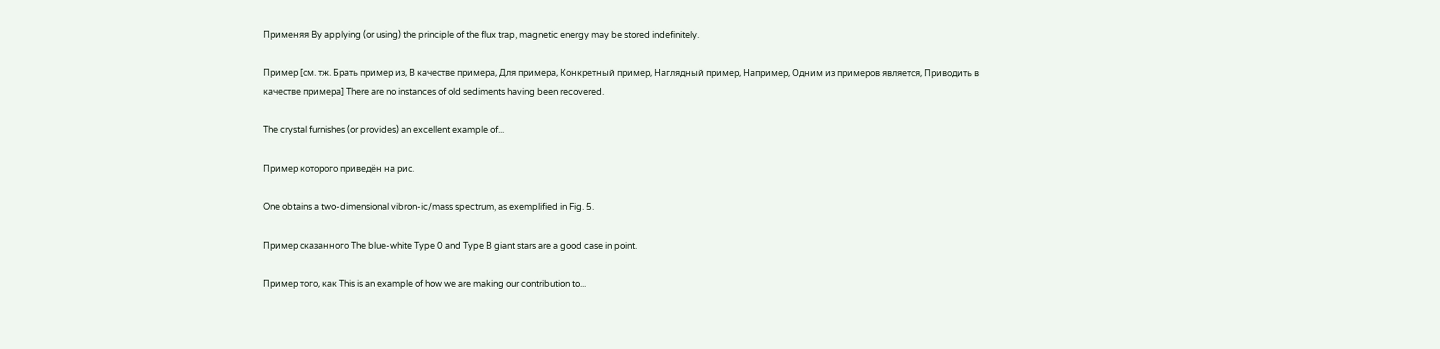Применяя By applying (or using) the principle of the flux trap, magnetic energy may be stored indefinitely.

Пример [см. тж. Брать пример из, В качестве примера, Для примера, Конкретный пример, Наглядный пример, Например, Одним из примеров является, Приводить в качестве примера] There are no instances of old sediments having been recovered.

The crystal furnishes (or provides) an excellent example of...

Пример которого приведён на рис.

One obtains a two-dimensional vibron-ic/mass spectrum, as exemplified in Fig. 5.

Пример сказанного The blue-white Type 0 and Type В giant stars are a good case in point.

Пример того, как This is an example of how we are making our contribution to...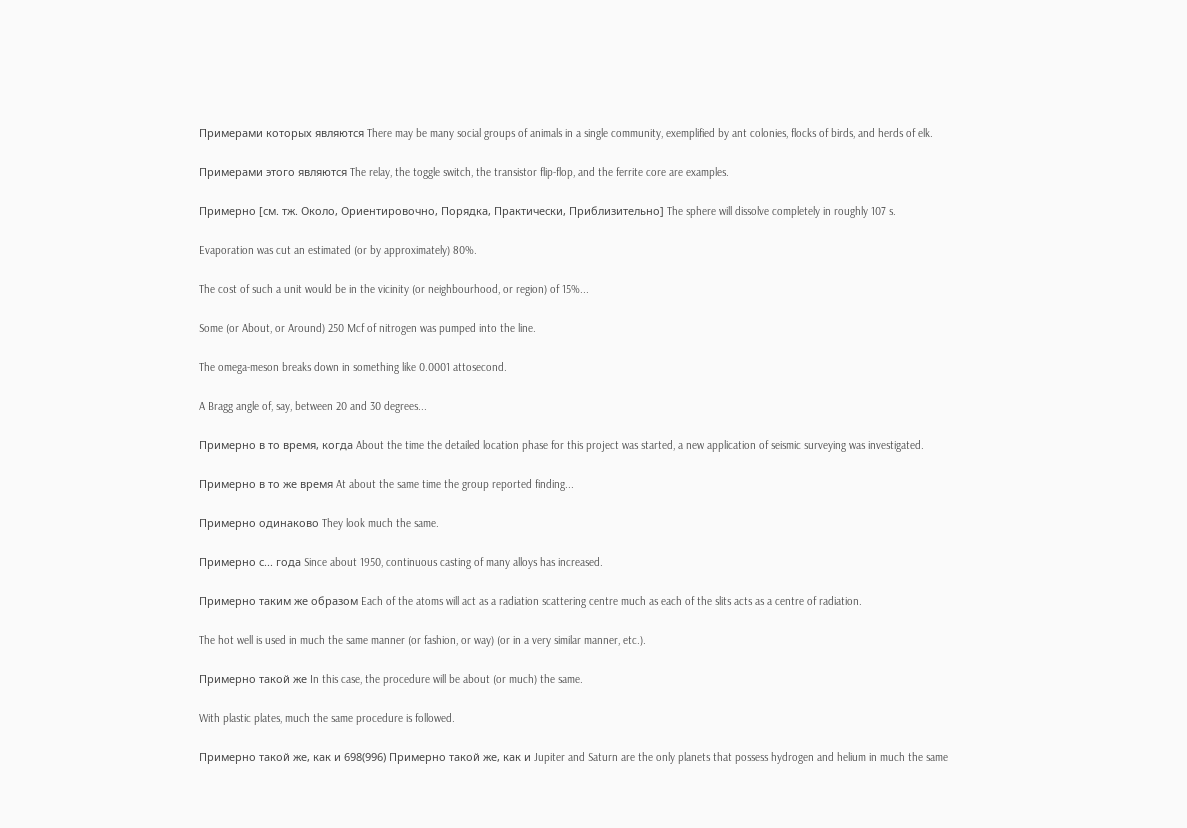Примерами которых являются There may be many social groups of animals in a single community, exemplified by ant colonies, flocks of birds, and herds of elk.

Примерами этого являются The relay, the toggle switch, the transistor flip-flop, and the ferrite core are examples.

Примерно [см. тж. Около, Ориентировочно, Порядка, Практически, Приблизительно] The sphere will dissolve completely in roughly 107 s.

Evaporation was cut an estimated (or by approximately) 80%.

The cost of such a unit would be in the vicinity (or neighbourhood, or region) of 15%...

Some (or About, or Around) 250 Mcf of nitrogen was pumped into the line.

The omega-meson breaks down in something like 0.0001 attosecond.

A Bragg angle of, say, between 20 and 30 degrees...

Примерно в то время, когда About the time the detailed location phase for this project was started, a new application of seismic surveying was investigated.

Примерно в то же время At about the same time the group reported finding...

Примерно одинаково They look much the same.

Примерно с... года Since about 1950, continuous casting of many alloys has increased.

Примерно таким же образом Each of the atoms will act as a radiation scattering centre much as each of the slits acts as a centre of radiation.

The hot well is used in much the same manner (or fashion, or way) (or in a very similar manner, etc.).

Примерно такой же In this case, the procedure will be about (or much) the same.

With plastic plates, much the same procedure is followed.

Примерно такой же, как и 698(996) Примерно такой же, как и Jupiter and Saturn are the only planets that possess hydrogen and helium in much the same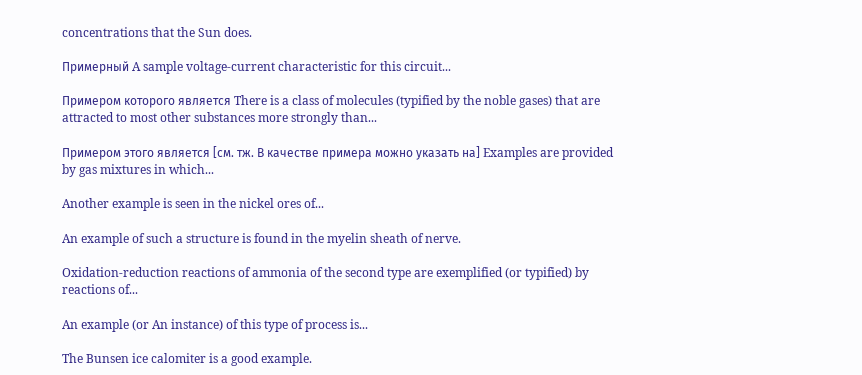concentrations that the Sun does.

Примерный A sample voltage-current characteristic for this circuit...

Примером которого является There is a class of molecules (typified by the noble gases) that are attracted to most other substances more strongly than...

Примером этого является [см. тж. В качестве примера можно указать на] Examples are provided by gas mixtures in which...

Another example is seen in the nickel ores of...

An example of such a structure is found in the myelin sheath of nerve.

Oxidation-reduction reactions of ammonia of the second type are exemplified (or typified) by reactions of...

An example (or An instance) of this type of process is...

The Bunsen ice calomiter is a good example.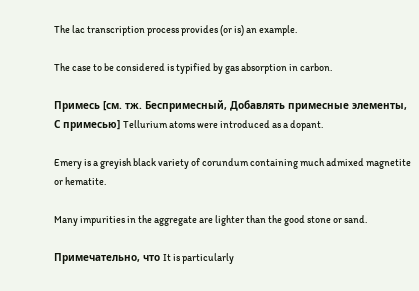The lac transcription process provides (or is) an example.

The case to be considered is typified by gas absorption in carbon.

Примесь [см. тж. Беспримесный, Добавлять примесные элементы, С примесью] Tellurium atoms were introduced as a dopant.

Emery is a greyish black variety of corundum containing much admixed magnetite or hematite.

Many impurities in the aggregate are lighter than the good stone or sand.

Примечательно, что It is particularly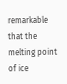remarkable that the melting point of ice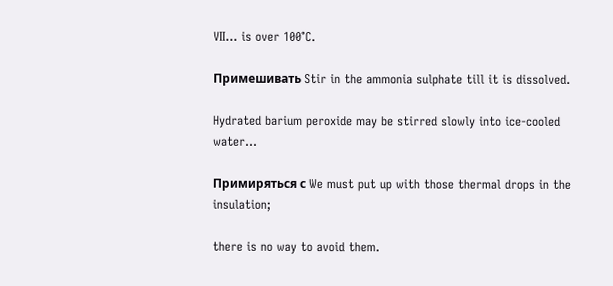VII... is over 100°C.

Примешивать Stir in the ammonia sulphate till it is dissolved.

Hydrated barium peroxide may be stirred slowly into ice-cooled water...

Примиряться с We must put up with those thermal drops in the insulation;

there is no way to avoid them.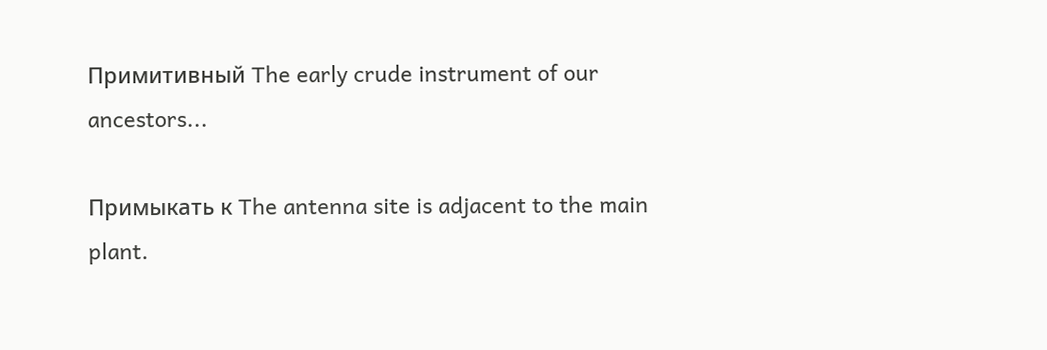Примитивный The early crude instrument of our ancestors...

Примыкать к The antenna site is adjacent to the main plant.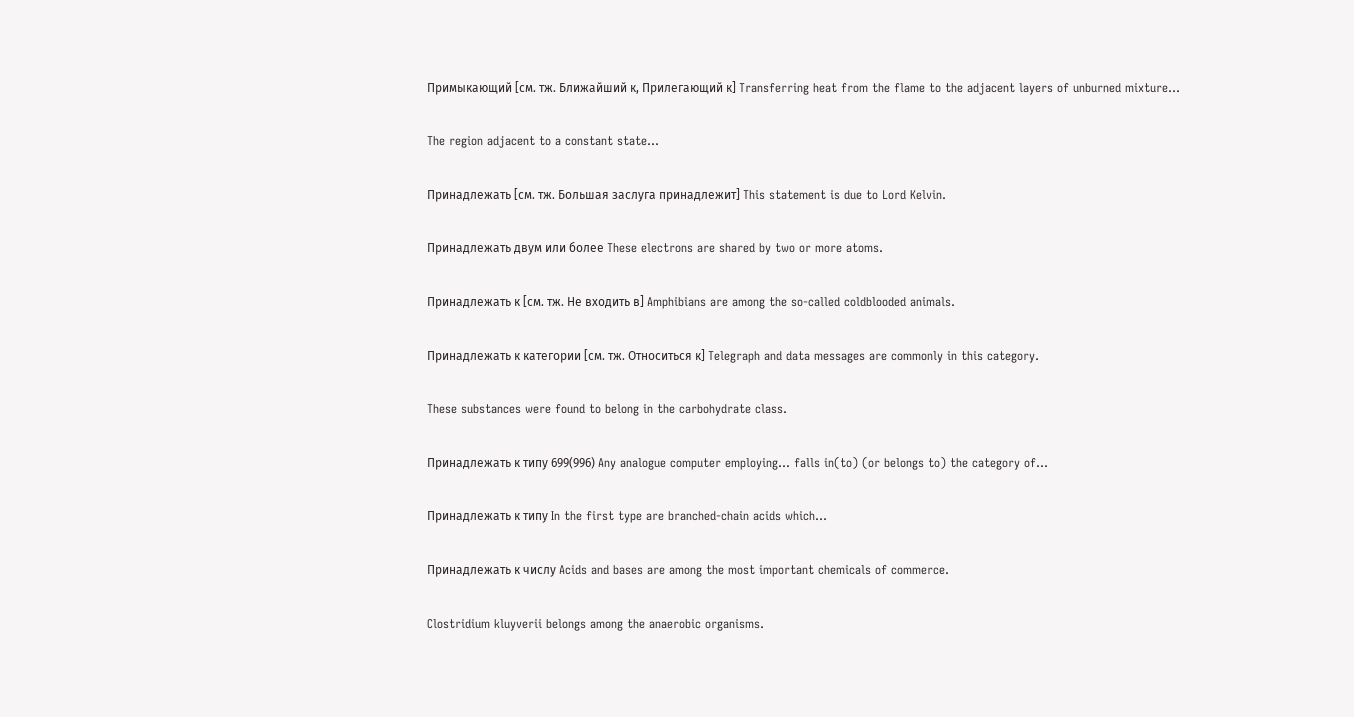Примыкающий [см. тж. Ближайший к, Прилегающий к] Transferring heat from the flame to the adjacent layers of unburned mixture...

The region adjacent to a constant state...

Принадлежать [см. тж. Большая заслуга принадлежит] This statement is due to Lord Kelvin.

Принадлежать двум или более These electrons are shared by two or more atoms.

Принадлежать к [см. тж. Не входить в] Amphibians are among the so-called coldblooded animals.

Принадлежать к категории [см. тж. Относиться к] Telegraph and data messages are commonly in this category.

These substances were found to belong in the carbohydrate class.

Принадлежать к типу 699(996) Any analogue computer employing... falls in(to) (or belongs to) the category of...

Принадлежать к типу In the first type are branched-chain acids which...

Принадлежать к числу Acids and bases are among the most important chemicals of commerce.

Clostridium kluyverii belongs among the anaerobic organisms.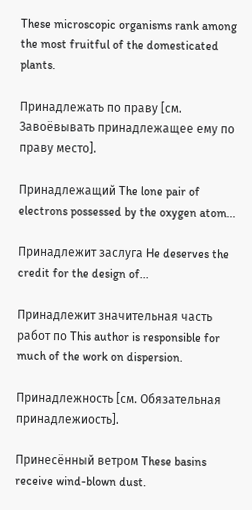These microscopic organisms rank among the most fruitful of the domesticated plants.

Принадлежать по праву [см. Завоёвывать принадлежащее ему по праву место].

Принадлежащий The lone pair of electrons possessed by the oxygen atom...

Принадлежит заслуга He deserves the credit for the design of...

Принадлежит значительная часть работ по This author is responsible for much of the work on dispersion.

Принадлежность [см. Обязательная принадлежиость].

Принесённый ветром These basins receive wind-blown dust.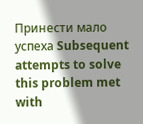Принести мало успеха Subsequent attempts to solve this problem met with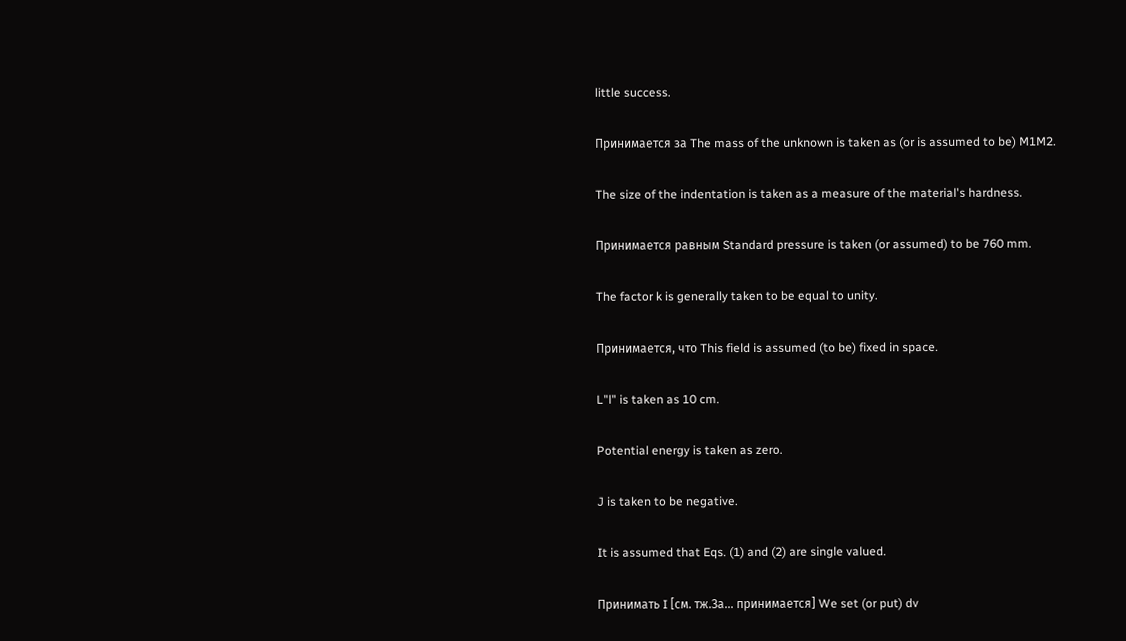little success.

Принимается за The mass of the unknown is taken as (or is assumed to be) M1M2.

The size of the indentation is taken as a measure of the material's hardness.

Принимается равным Standard pressure is taken (or assumed) to be 760 mm.

The factor k is generally taken to be equal to unity.

Принимается, что This field is assumed (to be) fixed in space.

L"l" is taken as 10 cm.

Potential energy is taken as zero.

J is taken to be negative.

It is assumed that Eqs. (1) and (2) are single valued.

Принимать I [см. тж.За... принимается] We set (or put) dv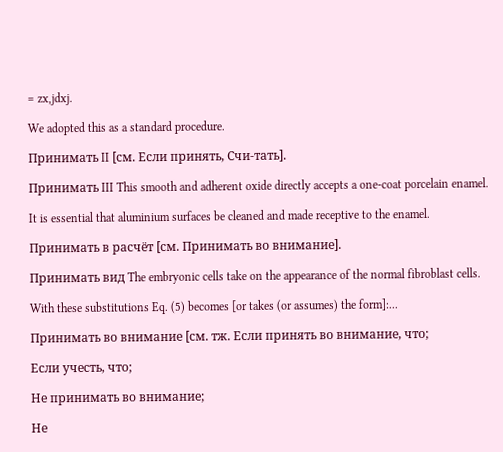= zx,jdxj.

We adopted this as a standard procedure.

Принимать II [см. Если принять, Счи-тать].

Принимать III This smooth and adherent oxide directly accepts a one-coat porcelain enamel.

It is essential that aluminium surfaces be cleaned and made receptive to the enamel.

Принимать в расчёт [см. Принимать во внимание].

Принимать вид The embryonic cells take on the appearance of the normal fibroblast cells.

With these substitutions Eq. (5) becomes [or takes (or assumes) the form]:...

Принимать во внимание [см. тж. Если принять во внимание, что;

Если учесть, что;

Не принимать во внимание;

Не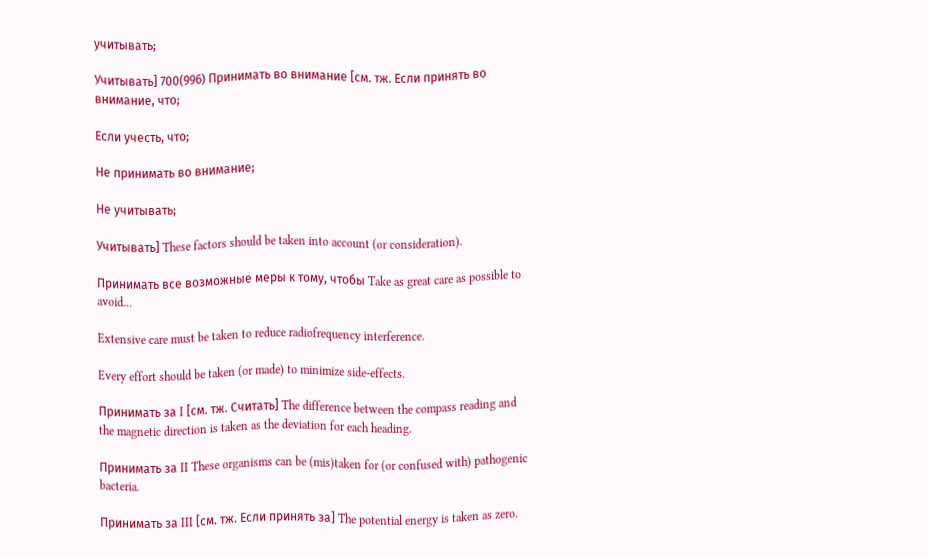учитывать;

Учитывать] 700(996) Принимать во внимание [см. тж. Если принять во внимание, что;

Если учесть, что;

Не принимать во внимание;

Не учитывать;

Учитывать] These factors should be taken into account (or consideration).

Принимать все возможные меры к тому, чтобы Take as great care as possible to avoid...

Extensive care must be taken to reduce radiofrequency interference.

Every effort should be taken (or made) to minimize side-effects.

Принимать за I [см. тж. Считать] The difference between the compass reading and the magnetic direction is taken as the deviation for each heading.

Принимать за II These organisms can be (mis)taken for (or confused with) pathogenic bacteria.

Принимать за III [см. тж. Если принять за] The potential energy is taken as zero.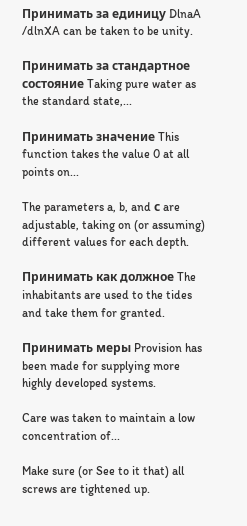Принимать за единицу DlnaA /dlnXA can be taken to be unity.

Принимать за стандартное состояние Taking pure water as the standard state,...

Принимать значение This function takes the value 0 at all points on...

The parameters a, b, and с are adjustable, taking on (or assuming) different values for each depth.

Принимать как должное The inhabitants are used to the tides and take them for granted.

Принимать меры Provision has been made for supplying more highly developed systems.

Care was taken to maintain a low concentration of...

Make sure (or See to it that) all screws are tightened up.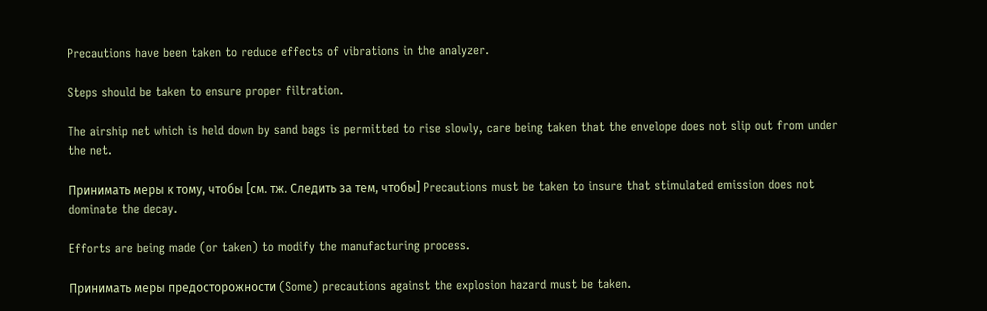Precautions have been taken to reduce effects of vibrations in the analyzer.

Steps should be taken to ensure proper filtration.

The airship net which is held down by sand bags is permitted to rise slowly, care being taken that the envelope does not slip out from under the net.

Принимать меры к тому, чтобы [см. тж. Следить за тем, чтобы] Precautions must be taken to insure that stimulated emission does not dominate the decay.

Efforts are being made (or taken) to modify the manufacturing process.

Принимать меры предосторожности (Some) precautions against the explosion hazard must be taken.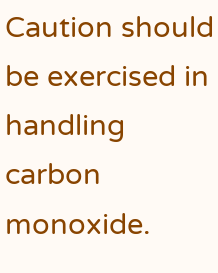Caution should be exercised in handling carbon monoxide.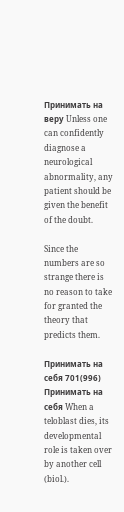Принимать на веру Unless one can confidently diagnose a neurological abnormality, any patient should be given the benefit of the doubt.

Since the numbers are so strange there is no reason to take for granted the theory that predicts them.

Принимать на себя 701(996) Принимать на себя When a teloblast dies, its developmental role is taken over by another cell (biol.).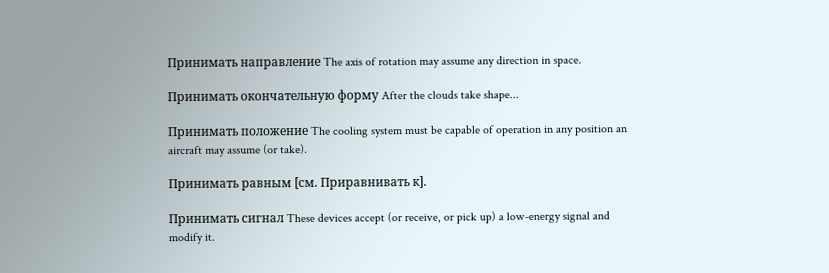Принимать направление The axis of rotation may assume any direction in space.

Принимать окончательную форму After the clouds take shape...

Принимать положение The cooling system must be capable of operation in any position an aircraft may assume (or take).

Принимать равным [см. Приравнивать к].

Принимать сигнал These devices accept (or receive, or pick up) a low-energy signal and modify it.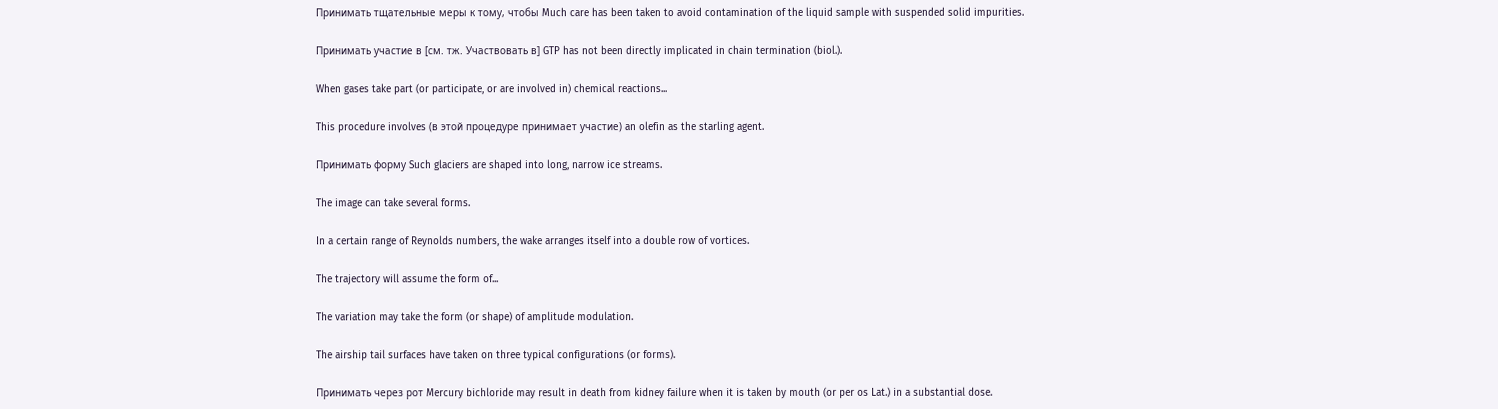Принимать тщательные меры к тому, чтобы Much care has been taken to avoid contamination of the liquid sample with suspended solid impurities.

Принимать участие в [см. тж. Участвовать в] GTP has not been directly implicated in chain termination (biol.).

When gases take part (or participate, or are involved in) chemical reactions...

This procedure involves (в этой процедуре принимает участие) an olefin as the starling agent.

Принимать форму Such glaciers are shaped into long, narrow ice streams.

The image can take several forms.

In a certain range of Reynolds numbers, the wake arranges itself into a double row of vortices.

The trajectory will assume the form of...

The variation may take the form (or shape) of amplitude modulation.

The airship tail surfaces have taken on three typical configurations (or forms).

Принимать через рот Mercury bichloride may result in death from kidney failure when it is taken by mouth (or per os Lat.) in a substantial dose.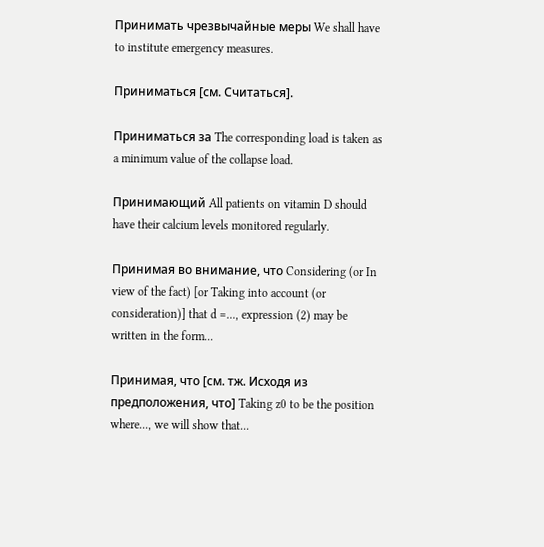Принимать чрезвычайные меры We shall have to institute emergency measures.

Приниматься [см. Считаться].

Приниматься за The corresponding load is taken as a minimum value of the collapse load.

Принимающий All patients on vitamin D should have their calcium levels monitored regularly.

Принимая во внимание, что Considering (or In view of the fact) [or Taking into account (or consideration)] that d =..., expression (2) may be written in the form...

Принимая, что [см. тж. Исходя из предположения, что] Taking z0 to be the position where..., we will show that...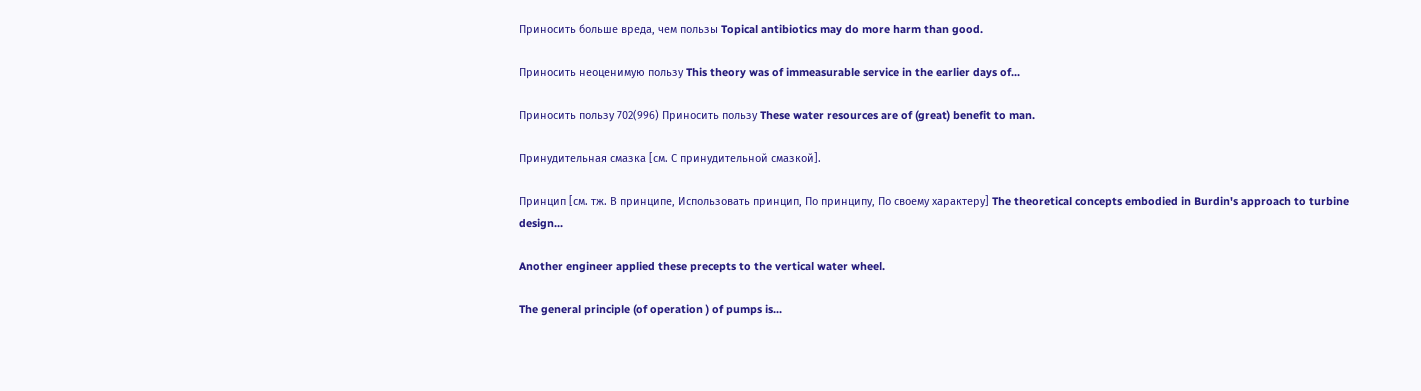Приносить больше вреда, чем пользы Topical antibiotics may do more harm than good.

Приносить неоценимую пользу This theory was of immeasurable service in the earlier days of...

Приносить пользу 702(996) Приносить пользу These water resources are of (great) benefit to man.

Принудительная смазка [см. С принудительной смазкой].

Принцип [см. тж. В принципе, Использовать принцип, По принципу, По своему характеру] The theoretical concepts embodied in Burdin's approach to turbine design...

Another engineer applied these precepts to the vertical water wheel.

The general principle (of operation ) of pumps is...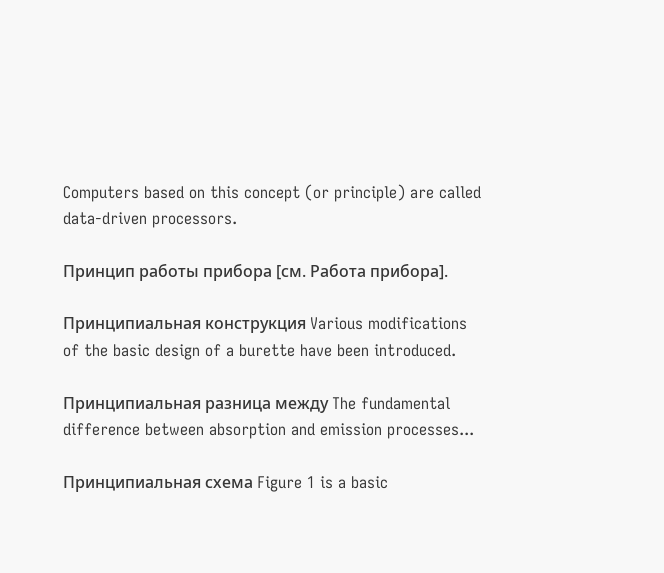Computers based on this concept (or principle) are called data-driven processors.

Принцип работы прибора [см. Работа прибора].

Принципиальная конструкция Various modifications of the basic design of a burette have been introduced.

Принципиальная разница между The fundamental difference between absorption and emission processes...

Принципиальная схема Figure 1 is a basic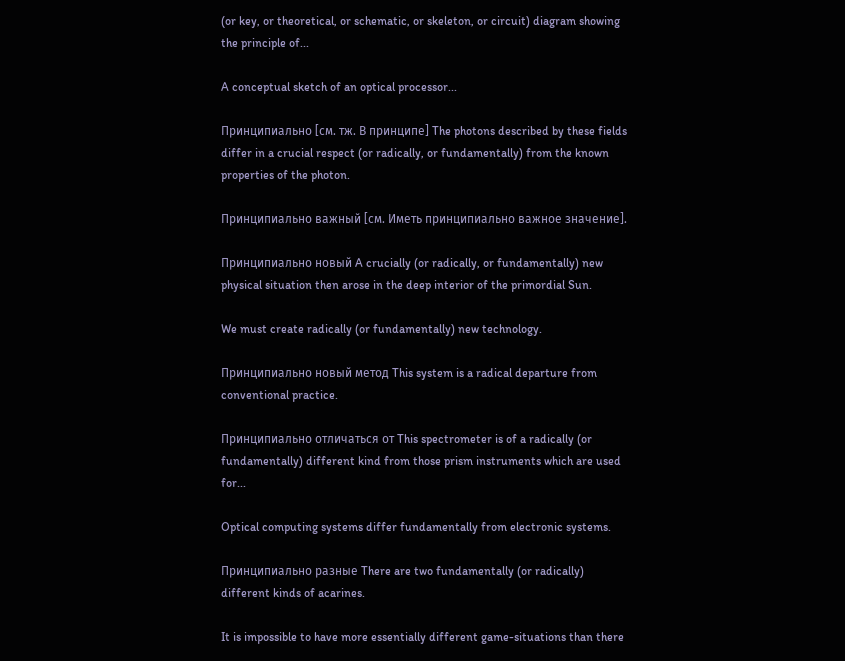(or key, or theoretical, or schematic, or skeleton, or circuit) diagram showing the principle of...

A conceptual sketch of an optical processor...

Принципиально [см. тж. В принципе] The photons described by these fields differ in a crucial respect (or radically, or fundamentally) from the known properties of the photon.

Принципиально важный [см. Иметь принципиально важное значение].

Принципиально новый A crucially (or radically, or fundamentally) new physical situation then arose in the deep interior of the primordial Sun.

We must create radically (or fundamentally) new technology.

Принципиально новый метод This system is a radical departure from conventional practice.

Принципиально отличаться от This spectrometer is of a radically (or fundamentally) different kind from those prism instruments which are used for...

Optical computing systems differ fundamentally from electronic systems.

Принципиально разные There are two fundamentally (or radically) different kinds of acarines.

It is impossible to have more essentially different game-situations than there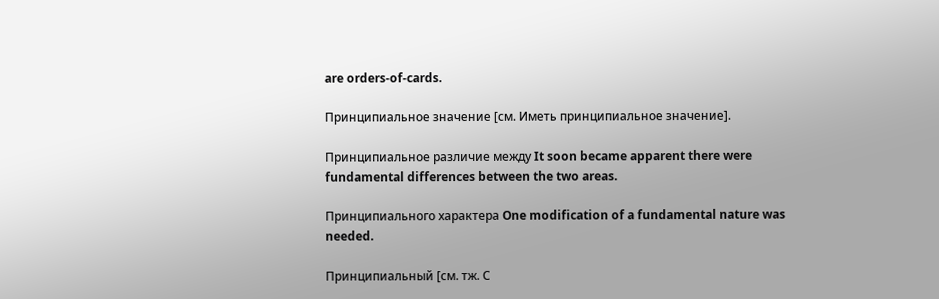are orders-of-cards.

Принципиальное значение [см. Иметь принципиальное значение].

Принципиальное различие между It soon became apparent there were fundamental differences between the two areas.

Принципиального характера One modification of a fundamental nature was needed.

Принципиальный [см. тж. С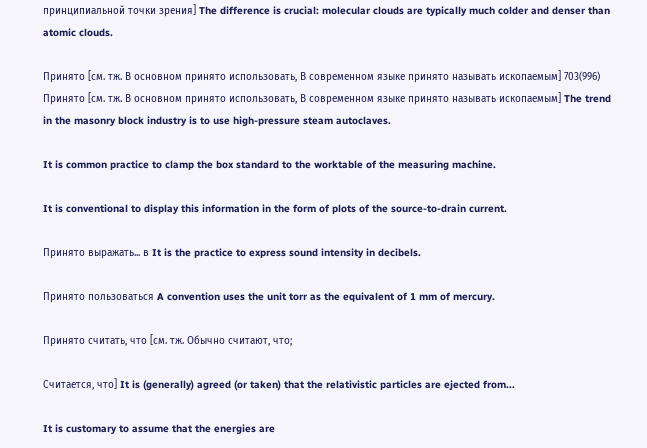принципиальной точки зрения] The difference is crucial: molecular clouds are typically much colder and denser than atomic clouds.

Принято [см. тж. В основном принято использовать, В современном языке принято называть ископаемым] 703(996) Принято [см. тж. В основном принято использовать, В современном языке принято называть ископаемым] The trend in the masonry block industry is to use high-pressure steam autoclaves.

It is common practice to clamp the box standard to the worktable of the measuring machine.

It is conventional to display this information in the form of plots of the source-to-drain current.

Принято выражать... в It is the practice to express sound intensity in decibels.

Принято пользоваться A convention uses the unit torr as the equivalent of 1 mm of mercury.

Принято считать, что [см. тж. Обычно считают, что;

Считается, что] It is (generally) agreed (or taken) that the relativistic particles are ejected from...

It is customary to assume that the energies are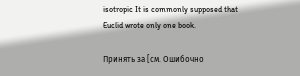isotropic It is commonly supposed that Euclid wrote only one book.

Принять за [см. Ошибочно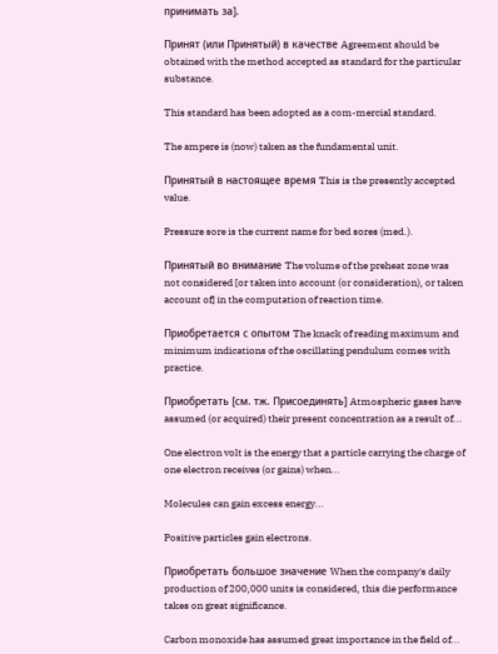принимать за].

Принят (или Принятый) в качестве Agreement should be obtained with the method accepted as standard for the particular substance.

This standard has been adopted as a com-mercial standard.

The ampere is (now) taken as the fundamental unit.

Принятый в настоящее время This is the presently accepted value.

Pressure sore is the current name for bed sores (med.).

Принятый во внимание The volume of the preheat zone was not considered [or taken into account (or consideration), or taken account of] in the computation of reaction time.

Приобретается с опытом The knack of reading maximum and minimum indications of the oscillating pendulum comes with practice.

Приобретать [см. тж. Присоединять] Atmospheric gases have assumed (or acquired) their present concentration as a result of...

One electron volt is the energy that a particle carrying the charge of one electron receives (or gains) when...

Molecules can gain excess energy...

Positive particles gain electrons.

Приобретать большое значение When the company's daily production of 200,000 units is considered, this die performance takes on great significance.

Carbon monoxide has assumed great importance in the field of...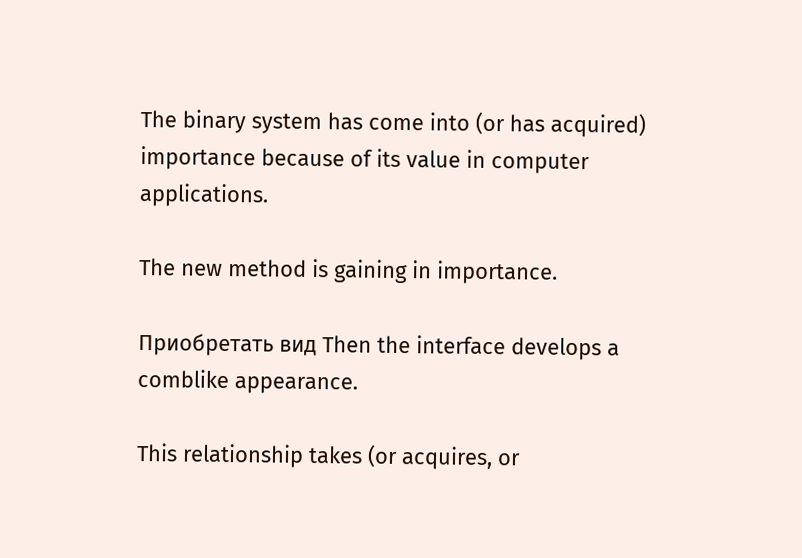The binary system has come into (or has acquired) importance because of its value in computer applications.

The new method is gaining in importance.

Приобретать вид Then the interface develops a comblike appearance.

This relationship takes (or acquires, or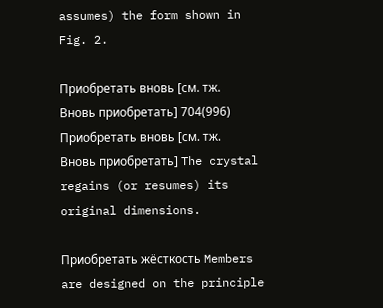assumes) the form shown in Fig. 2.

Приобретать вновь [см. тж. Вновь приобретать] 704(996) Приобретать вновь [см. тж. Вновь приобретать] The crystal regains (or resumes) its original dimensions.

Приобретать жёсткость Members are designed on the principle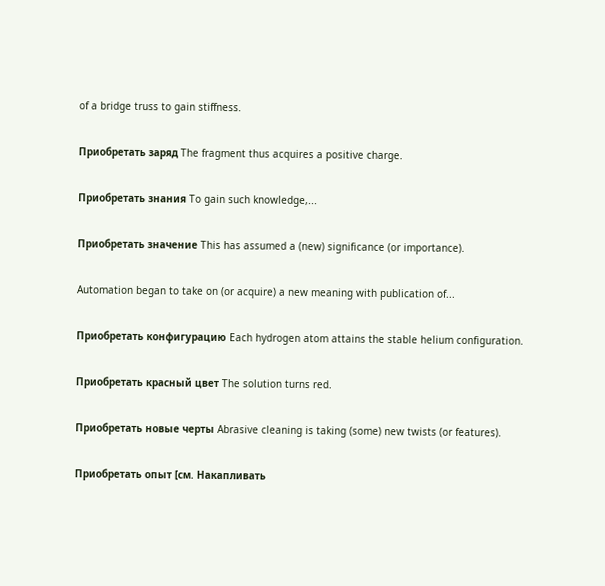of a bridge truss to gain stiffness.

Приобретать заряд The fragment thus acquires a positive charge.

Приобретать знания To gain such knowledge,...

Приобретать значение This has assumed a (new) significance (or importance).

Automation began to take on (or acquire) a new meaning with publication of...

Приобретать конфигурацию Each hydrogen atom attains the stable helium configuration.

Приобретать красный цвет The solution turns red.

Приобретать новые черты Abrasive cleaning is taking (some) new twists (or features).

Приобретать опыт [см. Накапливать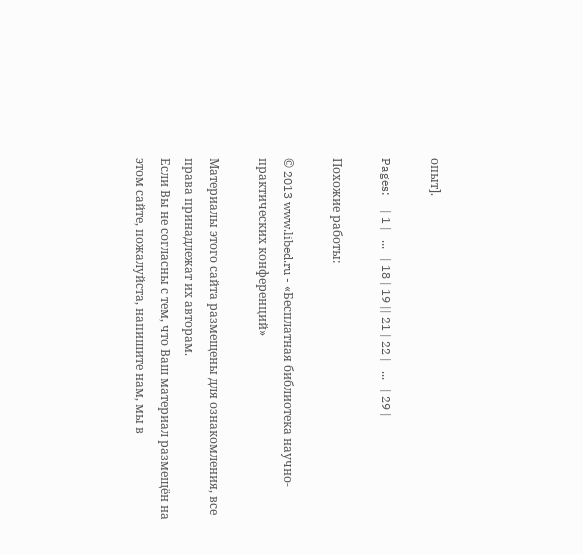опыт].

Pages:     | 1 |   ...   | 18 | 19 || 21 | 22 |   ...   | 29 |

Похожие работы:

© 2013 www.libed.ru - «Бесплатная библиотека научно-практических конференций»

Материалы этого сайта размещены для ознакомления, все права принадлежат их авторам.
Если Вы не согласны с тем, что Ваш материал размещён на этом сайте, пожалуйста, напишите нам, мы в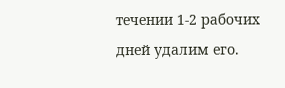течении 1-2 рабочих дней удалим его.